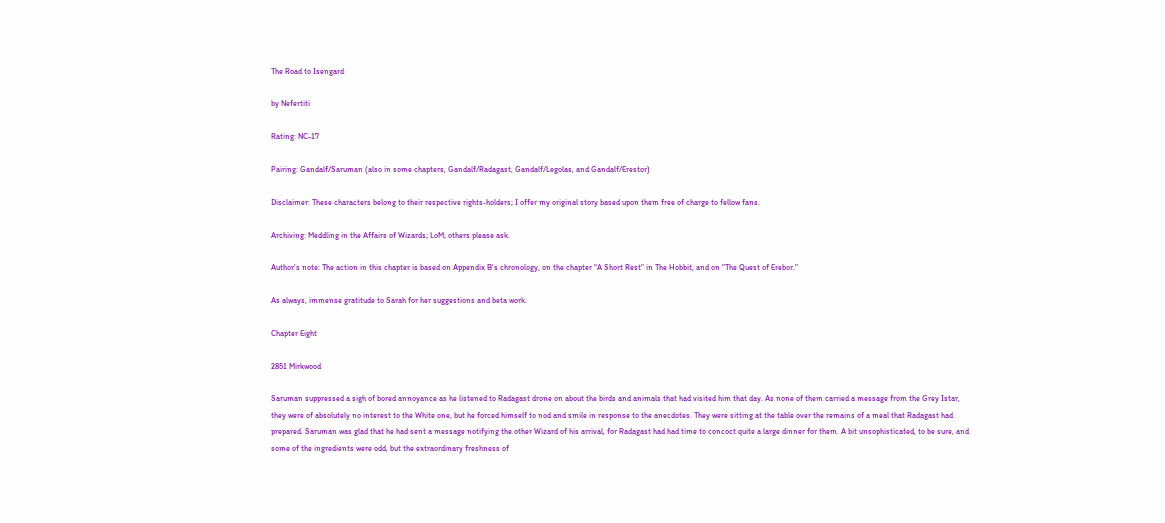The Road to Isengard

by Nefertiti

Rating: NC-17

Pairing: Gandalf/Saruman (also in some chapters, Gandalf/Radagast, Gandalf/Legolas, and Gandalf/Erestor)

Disclaimer: These characters belong to their respective rights-holders; I offer my original story based upon them free of charge to fellow fans.

Archiving: Meddling in the Affairs of Wizards; LoM; others please ask.

Author's note: The action in this chapter is based on Appendix B's chronology, on the chapter "A Short Rest" in The Hobbit, and on "The Quest of Erebor."

As always, immense gratitude to Sarah for her suggestions and beta work.

Chapter Eight

2851 Mirkwood

Saruman suppressed a sigh of bored annoyance as he listened to Radagast drone on about the birds and animals that had visited him that day. As none of them carried a message from the Grey Istar, they were of absolutely no interest to the White one, but he forced himself to nod and smile in response to the anecdotes. They were sitting at the table over the remains of a meal that Radagast had prepared. Saruman was glad that he had sent a message notifying the other Wizard of his arrival, for Radagast had had time to concoct quite a large dinner for them. A bit unsophisticated, to be sure, and some of the ingredients were odd, but the extraordinary freshness of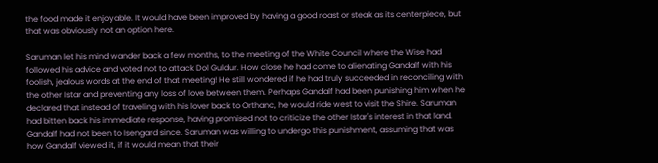the food made it enjoyable. It would have been improved by having a good roast or steak as its centerpiece, but that was obviously not an option here.

Saruman let his mind wander back a few months, to the meeting of the White Council where the Wise had followed his advice and voted not to attack Dol Guldur. How close he had come to alienating Gandalf with his foolish, jealous words at the end of that meeting! He still wondered if he had truly succeeded in reconciling with the other Istar and preventing any loss of love between them. Perhaps Gandalf had been punishing him when he declared that instead of traveling with his lover back to Orthanc, he would ride west to visit the Shire. Saruman had bitten back his immediate response, having promised not to criticize the other Istar's interest in that land. Gandalf had not been to Isengard since. Saruman was willing to undergo this punishment, assuming that was how Gandalf viewed it, if it would mean that their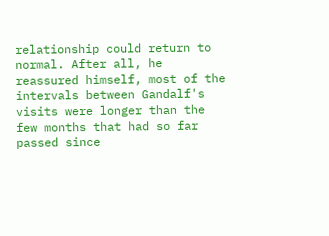relationship could return to normal. After all, he reassured himself, most of the intervals between Gandalf's visits were longer than the few months that had so far passed since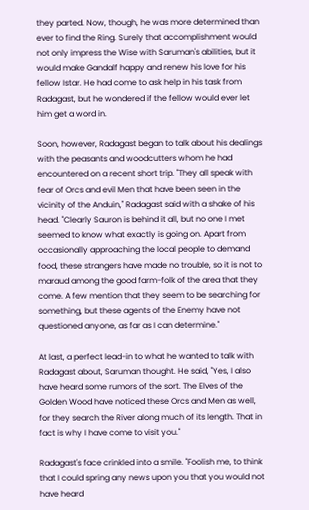they parted. Now, though, he was more determined than ever to find the Ring. Surely that accomplishment would not only impress the Wise with Saruman's abilities, but it would make Gandalf happy and renew his love for his fellow Istar. He had come to ask help in his task from Radagast, but he wondered if the fellow would ever let him get a word in.

Soon, however, Radagast began to talk about his dealings with the peasants and woodcutters whom he had encountered on a recent short trip. "They all speak with fear of Orcs and evil Men that have been seen in the vicinity of the Anduin," Radagast said with a shake of his head. "Clearly Sauron is behind it all, but no one I met seemed to know what exactly is going on. Apart from occasionally approaching the local people to demand food, these strangers have made no trouble, so it is not to maraud among the good farm-folk of the area that they come. A few mention that they seem to be searching for something, but these agents of the Enemy have not questioned anyone, as far as I can determine."

At last, a perfect lead-in to what he wanted to talk with Radagast about, Saruman thought. He said, "Yes, I also have heard some rumors of the sort. The Elves of the Golden Wood have noticed these Orcs and Men as well, for they search the River along much of its length. That in fact is why I have come to visit you."

Radagast's face crinkled into a smile. "Foolish me, to think that I could spring any news upon you that you would not have heard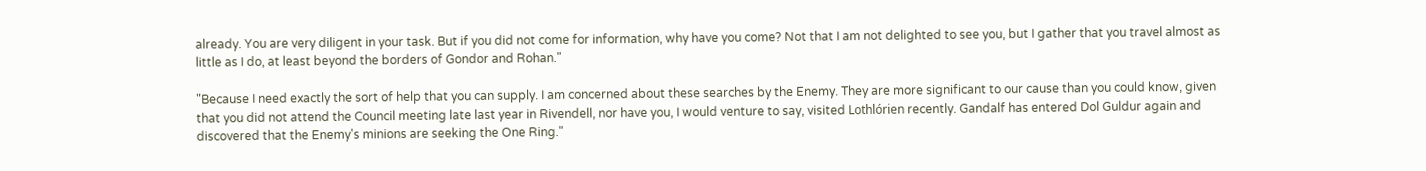already. You are very diligent in your task. But if you did not come for information, why have you come? Not that I am not delighted to see you, but I gather that you travel almost as little as I do, at least beyond the borders of Gondor and Rohan."

"Because I need exactly the sort of help that you can supply. I am concerned about these searches by the Enemy. They are more significant to our cause than you could know, given that you did not attend the Council meeting late last year in Rivendell, nor have you, I would venture to say, visited Lothlórien recently. Gandalf has entered Dol Guldur again and discovered that the Enemy's minions are seeking the One Ring."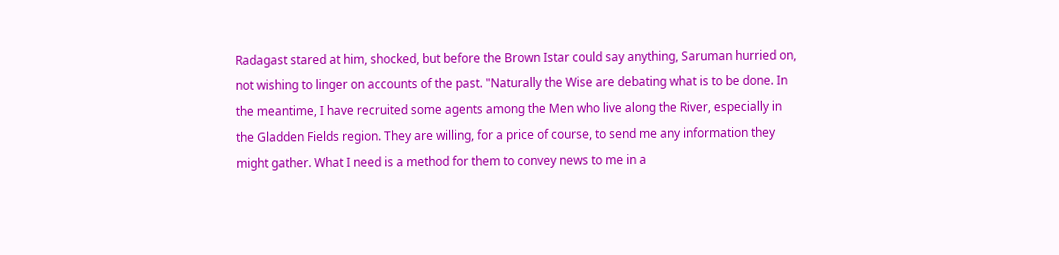Radagast stared at him, shocked, but before the Brown Istar could say anything, Saruman hurried on, not wishing to linger on accounts of the past. "Naturally the Wise are debating what is to be done. In the meantime, I have recruited some agents among the Men who live along the River, especially in the Gladden Fields region. They are willing, for a price of course, to send me any information they might gather. What I need is a method for them to convey news to me in a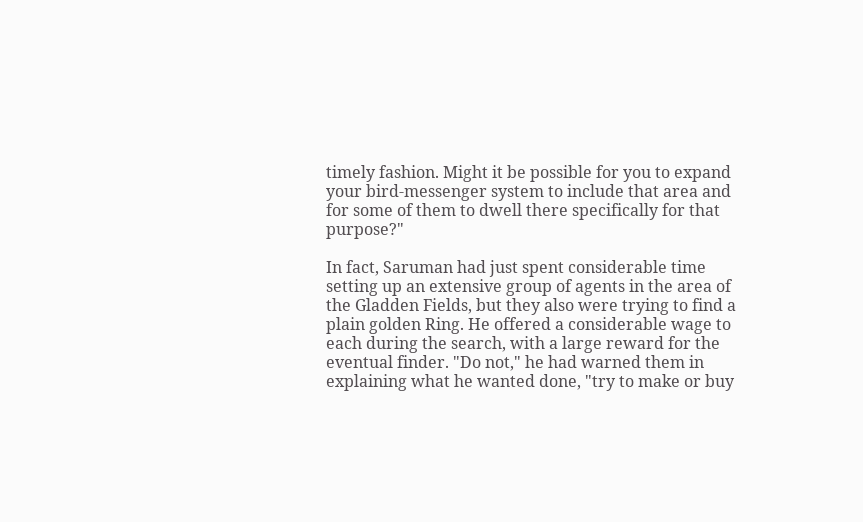timely fashion. Might it be possible for you to expand your bird-messenger system to include that area and for some of them to dwell there specifically for that purpose?"

In fact, Saruman had just spent considerable time setting up an extensive group of agents in the area of the Gladden Fields, but they also were trying to find a plain golden Ring. He offered a considerable wage to each during the search, with a large reward for the eventual finder. "Do not," he had warned them in explaining what he wanted done, "try to make or buy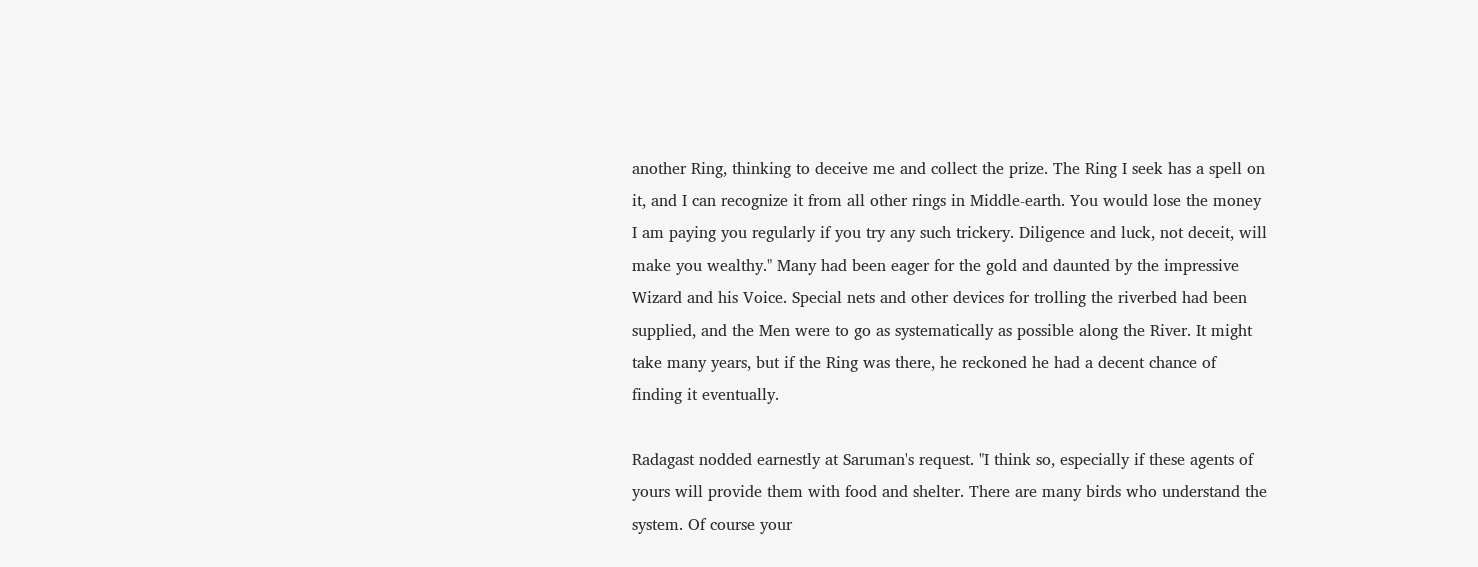another Ring, thinking to deceive me and collect the prize. The Ring I seek has a spell on it, and I can recognize it from all other rings in Middle-earth. You would lose the money I am paying you regularly if you try any such trickery. Diligence and luck, not deceit, will make you wealthy." Many had been eager for the gold and daunted by the impressive Wizard and his Voice. Special nets and other devices for trolling the riverbed had been supplied, and the Men were to go as systematically as possible along the River. It might take many years, but if the Ring was there, he reckoned he had a decent chance of finding it eventually.

Radagast nodded earnestly at Saruman's request. "I think so, especially if these agents of yours will provide them with food and shelter. There are many birds who understand the system. Of course your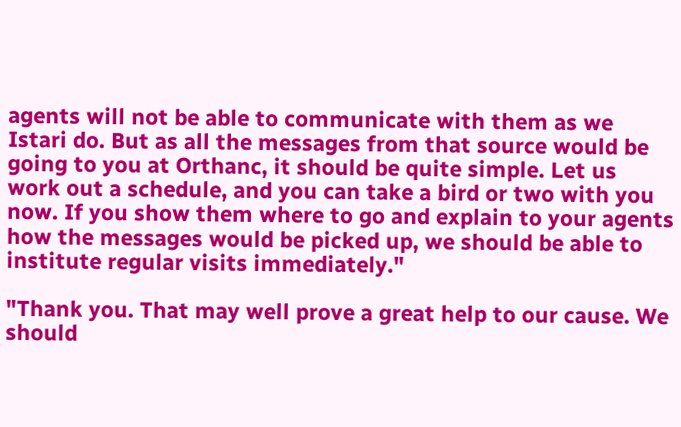agents will not be able to communicate with them as we Istari do. But as all the messages from that source would be going to you at Orthanc, it should be quite simple. Let us work out a schedule, and you can take a bird or two with you now. If you show them where to go and explain to your agents how the messages would be picked up, we should be able to institute regular visits immediately."

"Thank you. That may well prove a great help to our cause. We should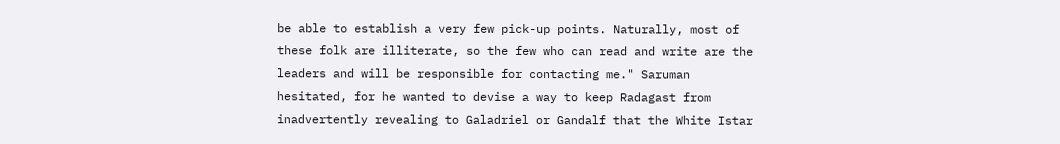be able to establish a very few pick-up points. Naturally, most of these folk are illiterate, so the few who can read and write are the leaders and will be responsible for contacting me." Saruman hesitated, for he wanted to devise a way to keep Radagast from inadvertently revealing to Galadriel or Gandalf that the White Istar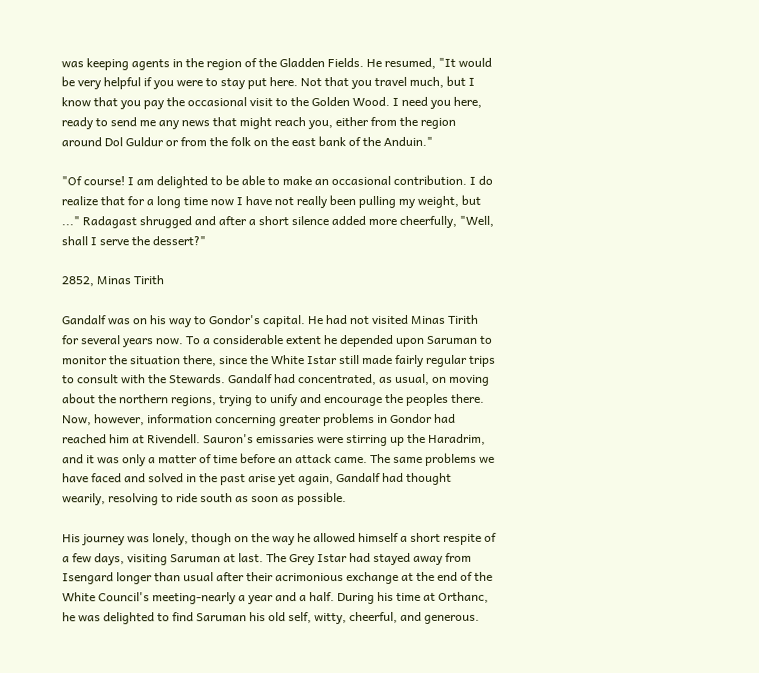was keeping agents in the region of the Gladden Fields. He resumed, "It would be very helpful if you were to stay put here. Not that you travel much, but I know that you pay the occasional visit to the Golden Wood. I need you here, ready to send me any news that might reach you, either from the region around Dol Guldur or from the folk on the east bank of the Anduin."

"Of course! I am delighted to be able to make an occasional contribution. I do realize that for a long time now I have not really been pulling my weight, but ..." Radagast shrugged and after a short silence added more cheerfully, "Well, shall I serve the dessert?"

2852, Minas Tirith

Gandalf was on his way to Gondor's capital. He had not visited Minas Tirith for several years now. To a considerable extent he depended upon Saruman to monitor the situation there, since the White Istar still made fairly regular trips to consult with the Stewards. Gandalf had concentrated, as usual, on moving about the northern regions, trying to unify and encourage the peoples there. Now, however, information concerning greater problems in Gondor had reached him at Rivendell. Sauron's emissaries were stirring up the Haradrim, and it was only a matter of time before an attack came. The same problems we have faced and solved in the past arise yet again, Gandalf had thought wearily, resolving to ride south as soon as possible.

His journey was lonely, though on the way he allowed himself a short respite of a few days, visiting Saruman at last. The Grey Istar had stayed away from Isengard longer than usual after their acrimonious exchange at the end of the White Council's meeting-nearly a year and a half. During his time at Orthanc, he was delighted to find Saruman his old self, witty, cheerful, and generous.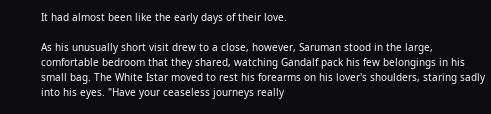It had almost been like the early days of their love.

As his unusually short visit drew to a close, however, Saruman stood in the large, comfortable bedroom that they shared, watching Gandalf pack his few belongings in his small bag. The White Istar moved to rest his forearms on his lover's shoulders, staring sadly into his eyes. "Have your ceaseless journeys really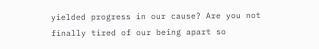yielded progress in our cause? Are you not finally tired of our being apart so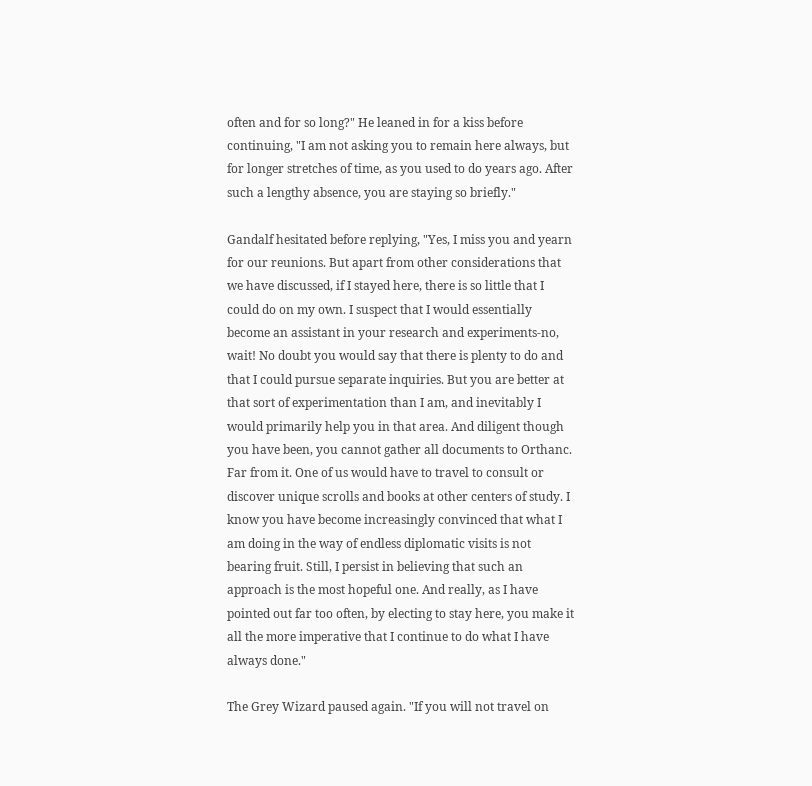often and for so long?" He leaned in for a kiss before continuing, "I am not asking you to remain here always, but for longer stretches of time, as you used to do years ago. After such a lengthy absence, you are staying so briefly."

Gandalf hesitated before replying, "Yes, I miss you and yearn for our reunions. But apart from other considerations that we have discussed, if I stayed here, there is so little that I could do on my own. I suspect that I would essentially become an assistant in your research and experiments-no, wait! No doubt you would say that there is plenty to do and that I could pursue separate inquiries. But you are better at that sort of experimentation than I am, and inevitably I would primarily help you in that area. And diligent though you have been, you cannot gather all documents to Orthanc. Far from it. One of us would have to travel to consult or discover unique scrolls and books at other centers of study. I know you have become increasingly convinced that what I am doing in the way of endless diplomatic visits is not bearing fruit. Still, I persist in believing that such an approach is the most hopeful one. And really, as I have pointed out far too often, by electing to stay here, you make it all the more imperative that I continue to do what I have always done."

The Grey Wizard paused again. "If you will not travel on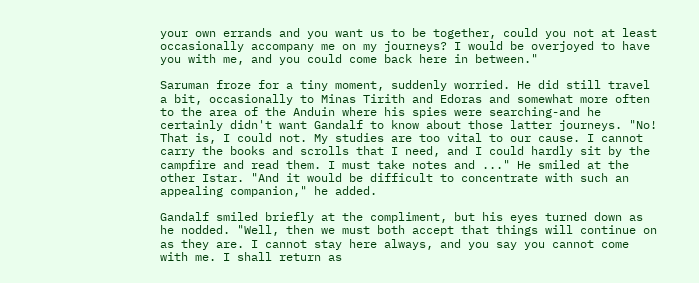your own errands and you want us to be together, could you not at least occasionally accompany me on my journeys? I would be overjoyed to have you with me, and you could come back here in between."

Saruman froze for a tiny moment, suddenly worried. He did still travel a bit, occasionally to Minas Tirith and Edoras and somewhat more often to the area of the Anduin where his spies were searching-and he certainly didn't want Gandalf to know about those latter journeys. "No! That is, I could not. My studies are too vital to our cause. I cannot carry the books and scrolls that I need, and I could hardly sit by the campfire and read them. I must take notes and ..." He smiled at the other Istar. "And it would be difficult to concentrate with such an appealing companion," he added.

Gandalf smiled briefly at the compliment, but his eyes turned down as he nodded. "Well, then we must both accept that things will continue on as they are. I cannot stay here always, and you say you cannot come with me. I shall return as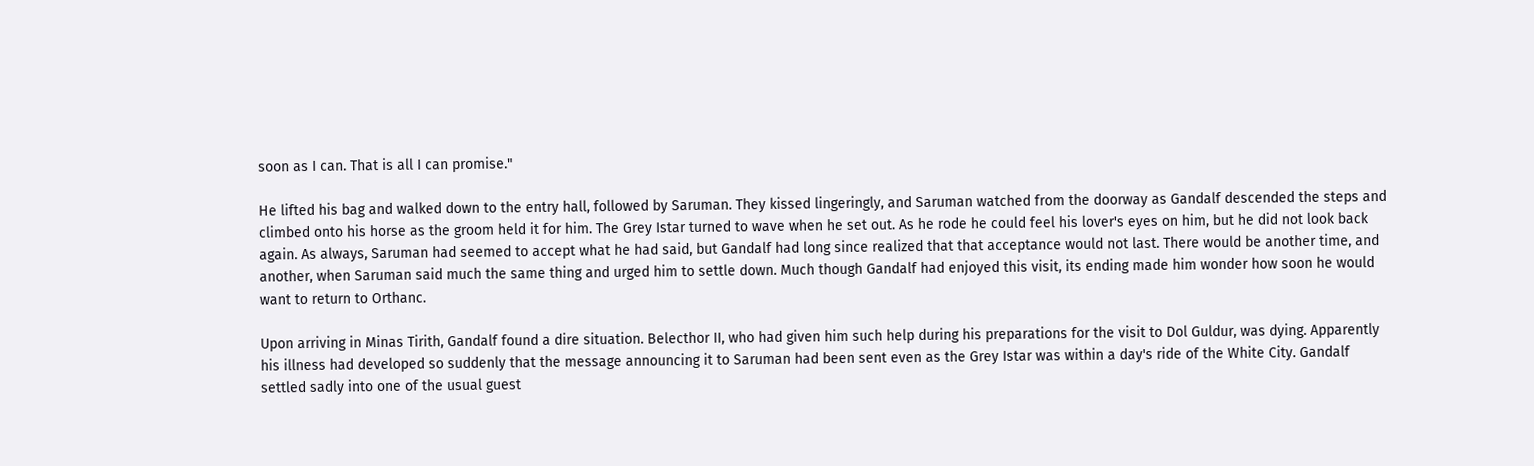soon as I can. That is all I can promise."

He lifted his bag and walked down to the entry hall, followed by Saruman. They kissed lingeringly, and Saruman watched from the doorway as Gandalf descended the steps and climbed onto his horse as the groom held it for him. The Grey Istar turned to wave when he set out. As he rode he could feel his lover's eyes on him, but he did not look back again. As always, Saruman had seemed to accept what he had said, but Gandalf had long since realized that that acceptance would not last. There would be another time, and another, when Saruman said much the same thing and urged him to settle down. Much though Gandalf had enjoyed this visit, its ending made him wonder how soon he would want to return to Orthanc.

Upon arriving in Minas Tirith, Gandalf found a dire situation. Belecthor II, who had given him such help during his preparations for the visit to Dol Guldur, was dying. Apparently his illness had developed so suddenly that the message announcing it to Saruman had been sent even as the Grey Istar was within a day's ride of the White City. Gandalf settled sadly into one of the usual guest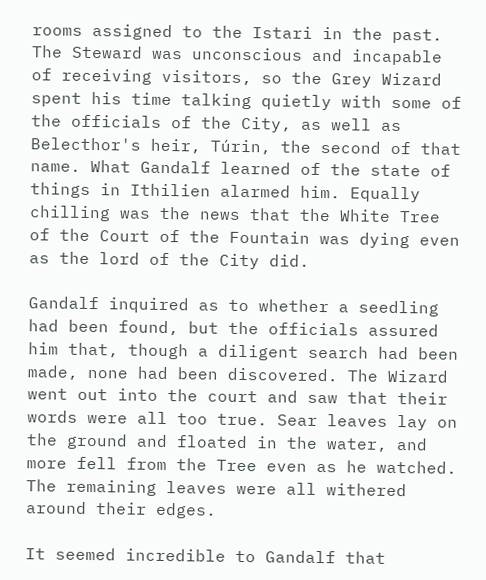rooms assigned to the Istari in the past. The Steward was unconscious and incapable of receiving visitors, so the Grey Wizard spent his time talking quietly with some of the officials of the City, as well as Belecthor's heir, Túrin, the second of that name. What Gandalf learned of the state of things in Ithilien alarmed him. Equally chilling was the news that the White Tree of the Court of the Fountain was dying even as the lord of the City did.

Gandalf inquired as to whether a seedling had been found, but the officials assured him that, though a diligent search had been made, none had been discovered. The Wizard went out into the court and saw that their words were all too true. Sear leaves lay on the ground and floated in the water, and more fell from the Tree even as he watched. The remaining leaves were all withered around their edges.

It seemed incredible to Gandalf that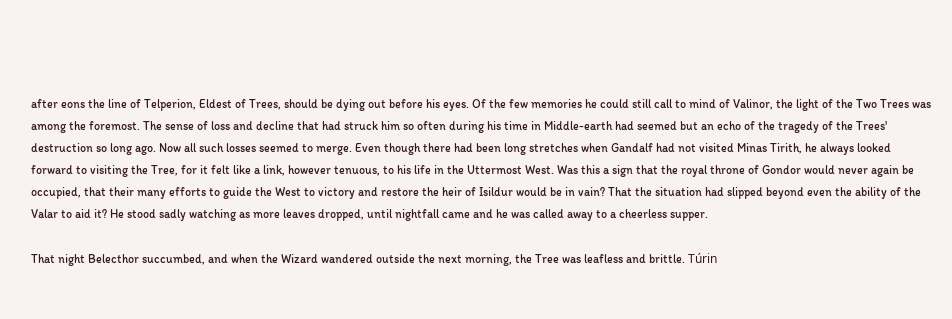after eons the line of Telperion, Eldest of Trees, should be dying out before his eyes. Of the few memories he could still call to mind of Valinor, the light of the Two Trees was among the foremost. The sense of loss and decline that had struck him so often during his time in Middle-earth had seemed but an echo of the tragedy of the Trees' destruction so long ago. Now all such losses seemed to merge. Even though there had been long stretches when Gandalf had not visited Minas Tirith, he always looked forward to visiting the Tree, for it felt like a link, however tenuous, to his life in the Uttermost West. Was this a sign that the royal throne of Gondor would never again be occupied, that their many efforts to guide the West to victory and restore the heir of Isildur would be in vain? That the situation had slipped beyond even the ability of the Valar to aid it? He stood sadly watching as more leaves dropped, until nightfall came and he was called away to a cheerless supper.

That night Belecthor succumbed, and when the Wizard wandered outside the next morning, the Tree was leafless and brittle. Túrin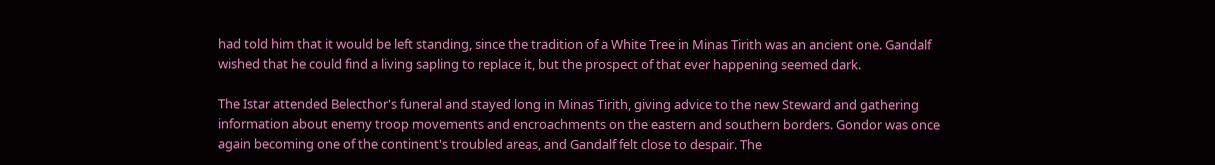had told him that it would be left standing, since the tradition of a White Tree in Minas Tirith was an ancient one. Gandalf wished that he could find a living sapling to replace it, but the prospect of that ever happening seemed dark.

The Istar attended Belecthor's funeral and stayed long in Minas Tirith, giving advice to the new Steward and gathering information about enemy troop movements and encroachments on the eastern and southern borders. Gondor was once again becoming one of the continent's troubled areas, and Gandalf felt close to despair. The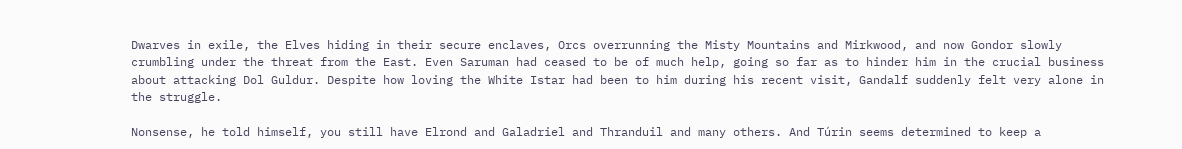Dwarves in exile, the Elves hiding in their secure enclaves, Orcs overrunning the Misty Mountains and Mirkwood, and now Gondor slowly crumbling under the threat from the East. Even Saruman had ceased to be of much help, going so far as to hinder him in the crucial business about attacking Dol Guldur. Despite how loving the White Istar had been to him during his recent visit, Gandalf suddenly felt very alone in the struggle.

Nonsense, he told himself, you still have Elrond and Galadriel and Thranduil and many others. And Túrin seems determined to keep a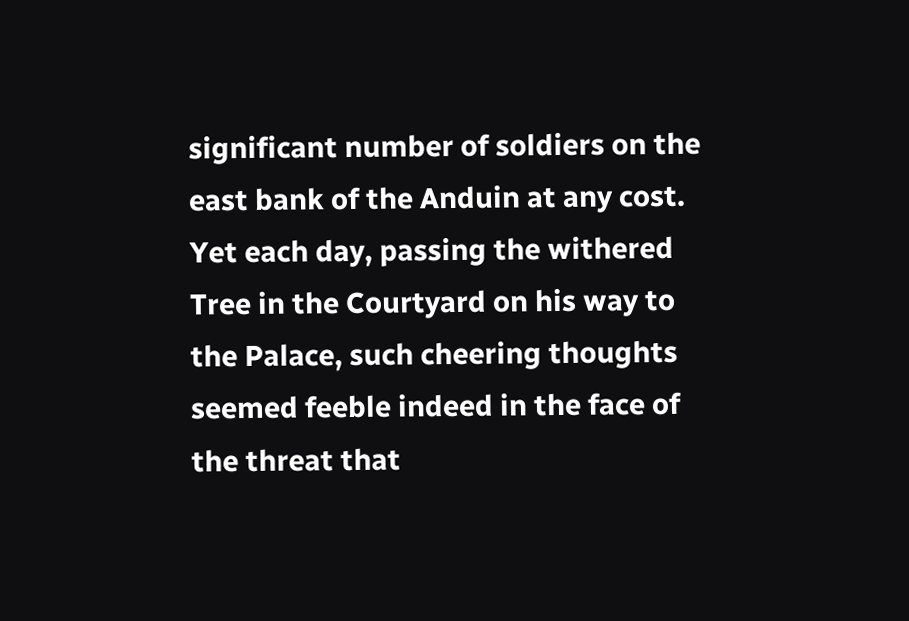significant number of soldiers on the east bank of the Anduin at any cost. Yet each day, passing the withered Tree in the Courtyard on his way to the Palace, such cheering thoughts seemed feeble indeed in the face of the threat that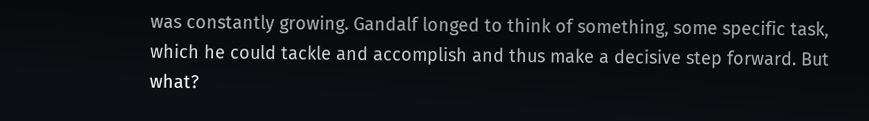was constantly growing. Gandalf longed to think of something, some specific task, which he could tackle and accomplish and thus make a decisive step forward. But what?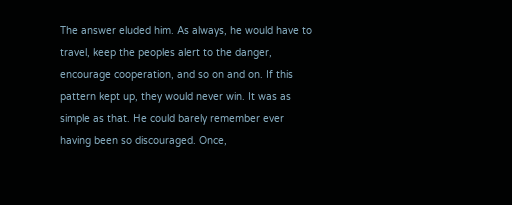The answer eluded him. As always, he would have to travel, keep the peoples alert to the danger, encourage cooperation, and so on and on. If this pattern kept up, they would never win. It was as simple as that. He could barely remember ever having been so discouraged. Once,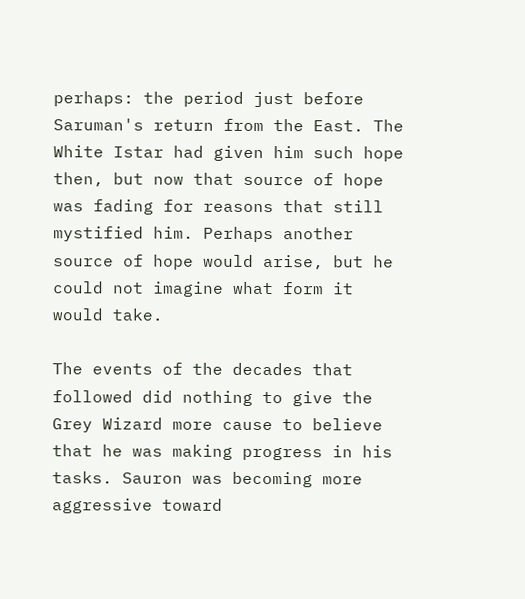perhaps: the period just before Saruman's return from the East. The White Istar had given him such hope then, but now that source of hope was fading for reasons that still mystified him. Perhaps another source of hope would arise, but he could not imagine what form it would take.

The events of the decades that followed did nothing to give the Grey Wizard more cause to believe that he was making progress in his tasks. Sauron was becoming more aggressive toward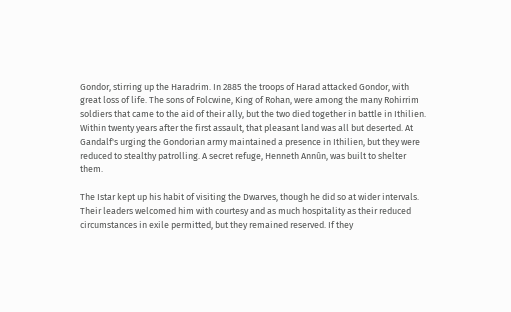Gondor, stirring up the Haradrim. In 2885 the troops of Harad attacked Gondor, with great loss of life. The sons of Folcwine, King of Rohan, were among the many Rohirrim soldiers that came to the aid of their ally, but the two died together in battle in Ithilien. Within twenty years after the first assault, that pleasant land was all but deserted. At Gandalf's urging the Gondorian army maintained a presence in Ithilien, but they were reduced to stealthy patrolling. A secret refuge, Henneth Annûn, was built to shelter them.

The Istar kept up his habit of visiting the Dwarves, though he did so at wider intervals. Their leaders welcomed him with courtesy and as much hospitality as their reduced circumstances in exile permitted, but they remained reserved. If they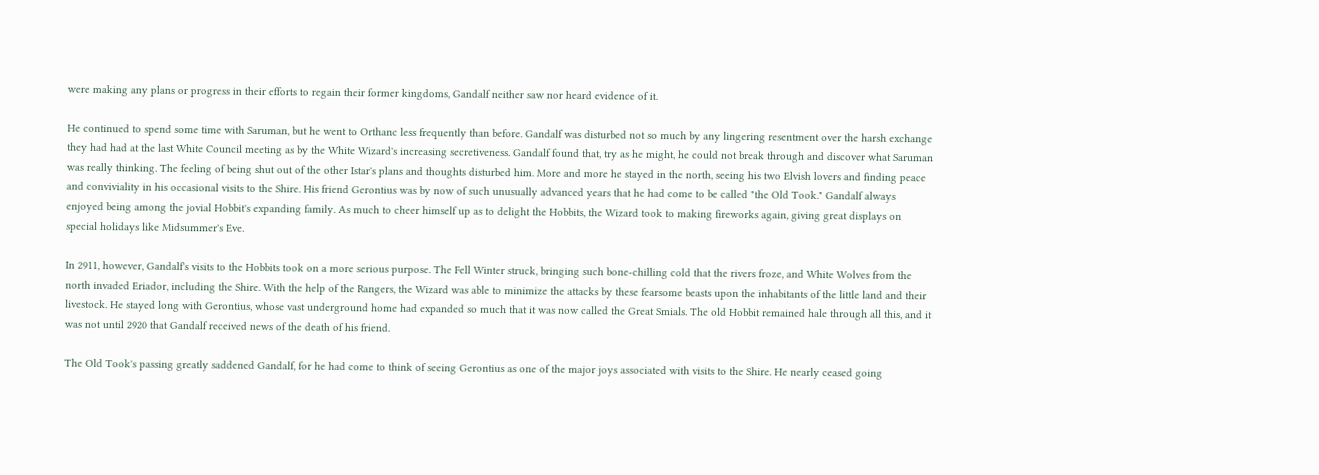were making any plans or progress in their efforts to regain their former kingdoms, Gandalf neither saw nor heard evidence of it.

He continued to spend some time with Saruman, but he went to Orthanc less frequently than before. Gandalf was disturbed not so much by any lingering resentment over the harsh exchange they had had at the last White Council meeting as by the White Wizard's increasing secretiveness. Gandalf found that, try as he might, he could not break through and discover what Saruman was really thinking. The feeling of being shut out of the other Istar's plans and thoughts disturbed him. More and more he stayed in the north, seeing his two Elvish lovers and finding peace and conviviality in his occasional visits to the Shire. His friend Gerontius was by now of such unusually advanced years that he had come to be called "the Old Took." Gandalf always enjoyed being among the jovial Hobbit's expanding family. As much to cheer himself up as to delight the Hobbits, the Wizard took to making fireworks again, giving great displays on special holidays like Midsummer's Eve.

In 2911, however, Gandalf's visits to the Hobbits took on a more serious purpose. The Fell Winter struck, bringing such bone-chilling cold that the rivers froze, and White Wolves from the north invaded Eriador, including the Shire. With the help of the Rangers, the Wizard was able to minimize the attacks by these fearsome beasts upon the inhabitants of the little land and their livestock. He stayed long with Gerontius, whose vast underground home had expanded so much that it was now called the Great Smials. The old Hobbit remained hale through all this, and it was not until 2920 that Gandalf received news of the death of his friend.

The Old Took's passing greatly saddened Gandalf, for he had come to think of seeing Gerontius as one of the major joys associated with visits to the Shire. He nearly ceased going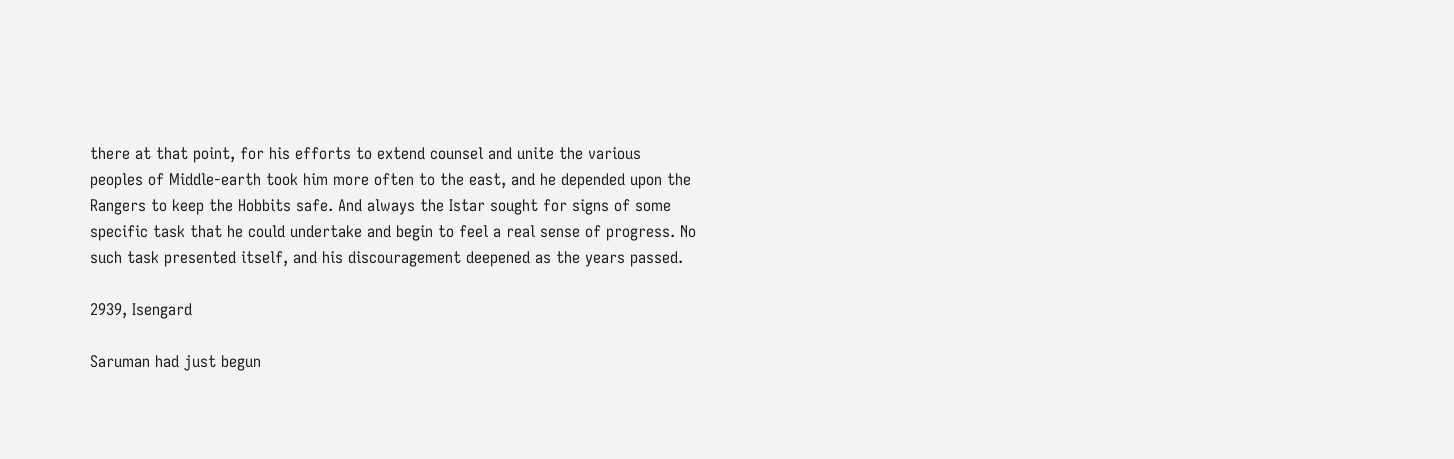there at that point, for his efforts to extend counsel and unite the various peoples of Middle-earth took him more often to the east, and he depended upon the Rangers to keep the Hobbits safe. And always the Istar sought for signs of some specific task that he could undertake and begin to feel a real sense of progress. No such task presented itself, and his discouragement deepened as the years passed.

2939, Isengard

Saruman had just begun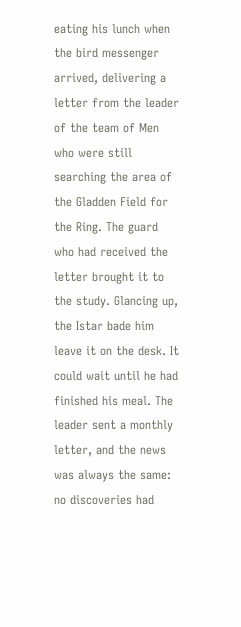eating his lunch when the bird messenger arrived, delivering a letter from the leader of the team of Men who were still searching the area of the Gladden Field for the Ring. The guard who had received the letter brought it to the study. Glancing up, the Istar bade him leave it on the desk. It could wait until he had finished his meal. The leader sent a monthly letter, and the news was always the same: no discoveries had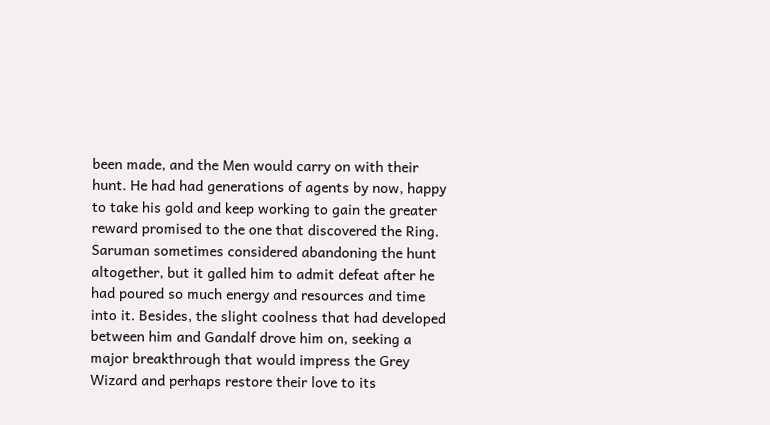been made, and the Men would carry on with their hunt. He had had generations of agents by now, happy to take his gold and keep working to gain the greater reward promised to the one that discovered the Ring. Saruman sometimes considered abandoning the hunt altogether, but it galled him to admit defeat after he had poured so much energy and resources and time into it. Besides, the slight coolness that had developed between him and Gandalf drove him on, seeking a major breakthrough that would impress the Grey Wizard and perhaps restore their love to its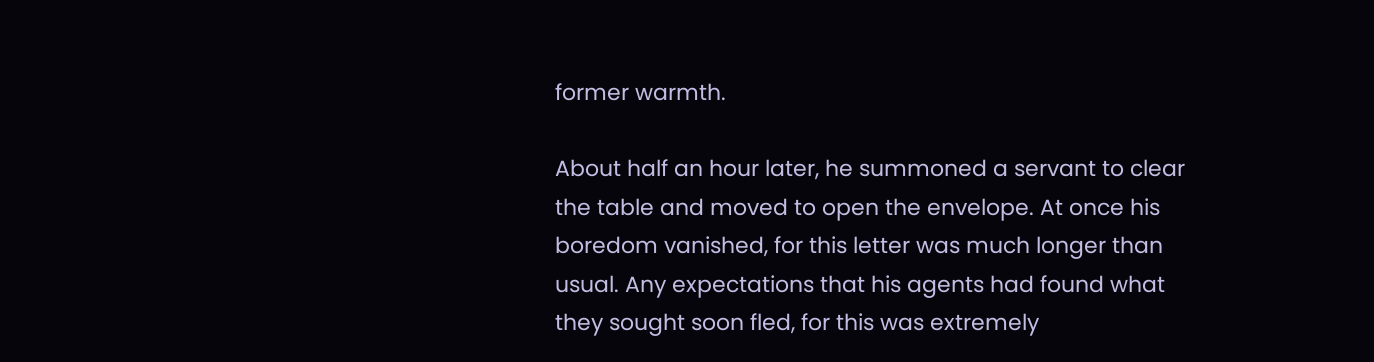former warmth.

About half an hour later, he summoned a servant to clear the table and moved to open the envelope. At once his boredom vanished, for this letter was much longer than usual. Any expectations that his agents had found what they sought soon fled, for this was extremely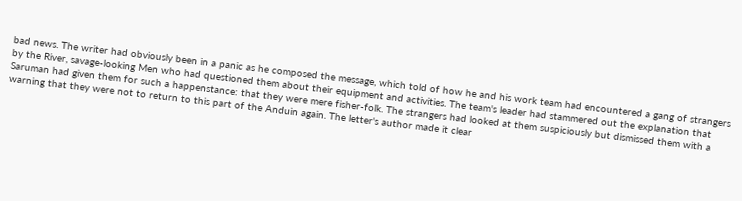bad news. The writer had obviously been in a panic as he composed the message, which told of how he and his work team had encountered a gang of strangers by the River, savage-looking Men who had questioned them about their equipment and activities. The team's leader had stammered out the explanation that Saruman had given them for such a happenstance: that they were mere fisher-folk. The strangers had looked at them suspiciously but dismissed them with a warning that they were not to return to this part of the Anduin again. The letter's author made it clear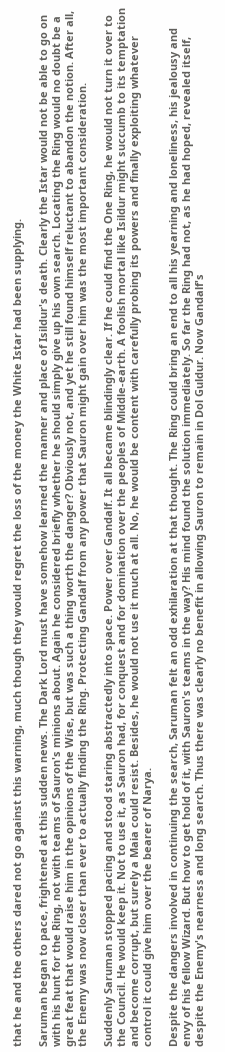that he and the others dared not go against this warning, much though they would regret the loss of the money the White Istar had been supplying.

Saruman began to pace, frightened at this sudden news. The Dark Lord must have somehow learned the manner and place of Isildur's death. Clearly the Istar would not be able to go on with his hunt for the Ring, not with teams of Sauron's minions about. Again he considered briefly whether he should simply give up his own search. Locating the Ring would no doubt be a great feat that would raise him in the opinions of the Wise, but was such a thing worth the danger? Obviously not, and yet he still found himself reluctant to abandon the notion. After all, the Enemy was now closer than ever to actually finding the Ring. Protecting Gandalf from any power that Sauron might gain over him was the most important consideration.

Suddenly Saruman stopped pacing and stood staring abstractedly into space. Power over Gandalf. It all became blindingly clear. If he could find the One Ring, he would not turn it over to the Council. He would keep it. Not to use it, as Sauron had, for conquest and for domination over the peoples of Middle-earth. A foolish mortal like Isildur might succumb to its temptation and become corrupt, but surely a Maia could resist. Besides, he would not use it much at all. No, he would be content with carefully probing its powers and finally exploiting whatever control it could give him over the bearer of Narya.

Despite the dangers involved in continuing the search, Saruman felt an odd exhilaration at that thought. The Ring could bring an end to all his yearning and loneliness, his jealousy and envy of his fellow Wizard. But how to get hold of it, with Sauron's teams in the way? His mind found the solution immediately. So far the Ring had not, as he had hoped, revealed itself, despite the Enemy's nearness and long search. Thus there was clearly no benefit in allowing Sauron to remain in Dol Guldur. Now Gandalf's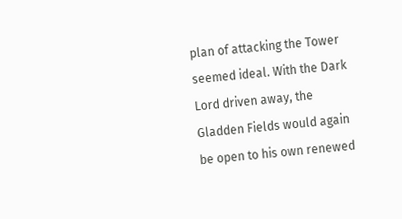plan of attacking the Tower seemed ideal. With the Dark Lord driven away, the Gladden Fields would again be open to his own renewed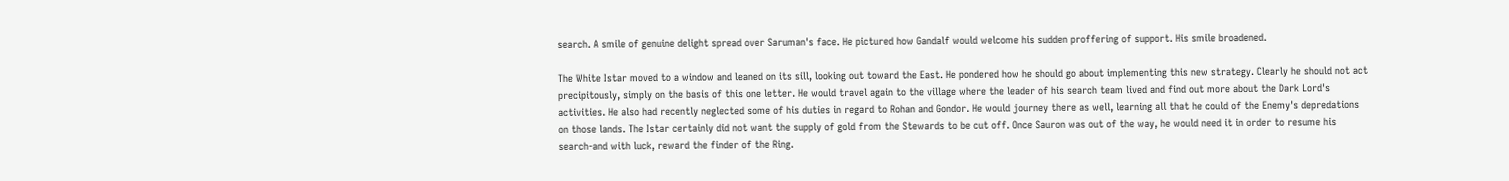search. A smile of genuine delight spread over Saruman's face. He pictured how Gandalf would welcome his sudden proffering of support. His smile broadened.

The White Istar moved to a window and leaned on its sill, looking out toward the East. He pondered how he should go about implementing this new strategy. Clearly he should not act precipitously, simply on the basis of this one letter. He would travel again to the village where the leader of his search team lived and find out more about the Dark Lord's activities. He also had recently neglected some of his duties in regard to Rohan and Gondor. He would journey there as well, learning all that he could of the Enemy's depredations on those lands. The Istar certainly did not want the supply of gold from the Stewards to be cut off. Once Sauron was out of the way, he would need it in order to resume his search-and with luck, reward the finder of the Ring.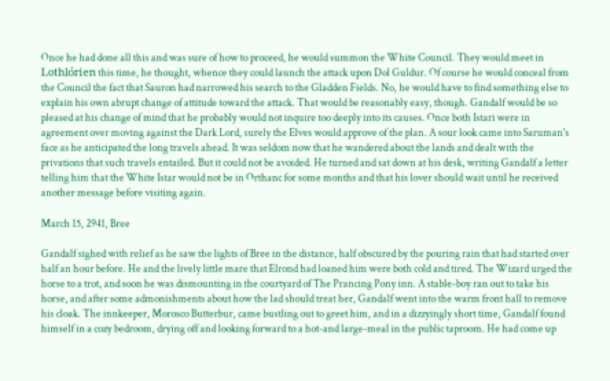Once he had done all this and was sure of how to proceed, he would summon the White Council. They would meet in Lothlórien this time, he thought, whence they could launch the attack upon Dol Guldur. Of course he would conceal from the Council the fact that Sauron had narrowed his search to the Gladden Fields. No, he would have to find something else to explain his own abrupt change of attitude toward the attack. That would be reasonably easy, though. Gandalf would be so pleased at his change of mind that he probably would not inquire too deeply into its causes. Once both Istari were in agreement over moving against the Dark Lord, surely the Elves would approve of the plan. A sour look came into Saruman's face as he anticipated the long travels ahead. It was seldom now that he wandered about the lands and dealt with the privations that such travels entailed. But it could not be avoided. He turned and sat down at his desk, writing Gandalf a letter telling him that the White Istar would not be in Orthanc for some months and that his lover should wait until he received another message before visiting again.

March 15, 2941, Bree

Gandalf sighed with relief as he saw the lights of Bree in the distance, half obscured by the pouring rain that had started over half an hour before. He and the lively little mare that Elrond had loaned him were both cold and tired. The Wizard urged the horse to a trot, and soon he was dismounting in the courtyard of The Prancing Pony inn. A stable-boy ran out to take his horse, and after some admonishments about how the lad should treat her, Gandalf went into the warm front hall to remove his cloak. The innkeeper, Morosco Butterbur, came bustling out to greet him, and in a dizzyingly short time, Gandalf found himself in a cozy bedroom, drying off and looking forward to a hot-and large-meal in the public taproom. He had come up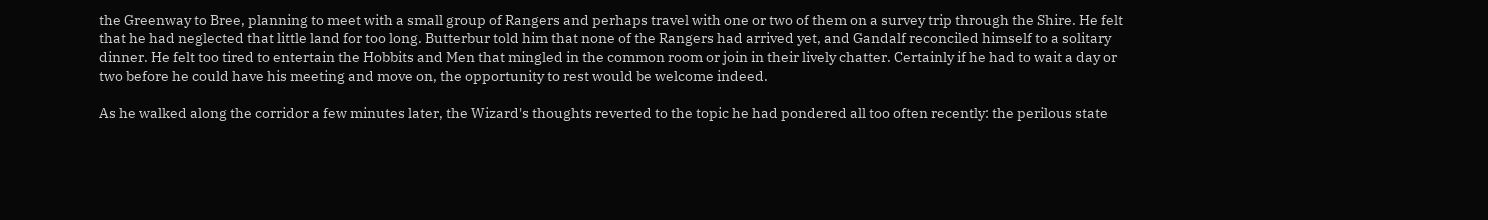the Greenway to Bree, planning to meet with a small group of Rangers and perhaps travel with one or two of them on a survey trip through the Shire. He felt that he had neglected that little land for too long. Butterbur told him that none of the Rangers had arrived yet, and Gandalf reconciled himself to a solitary dinner. He felt too tired to entertain the Hobbits and Men that mingled in the common room or join in their lively chatter. Certainly if he had to wait a day or two before he could have his meeting and move on, the opportunity to rest would be welcome indeed.

As he walked along the corridor a few minutes later, the Wizard's thoughts reverted to the topic he had pondered all too often recently: the perilous state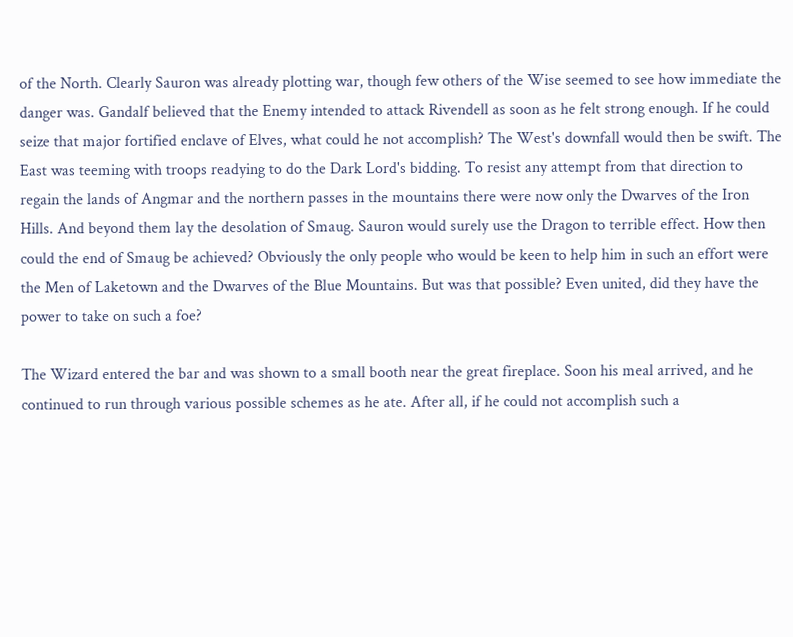of the North. Clearly Sauron was already plotting war, though few others of the Wise seemed to see how immediate the danger was. Gandalf believed that the Enemy intended to attack Rivendell as soon as he felt strong enough. If he could seize that major fortified enclave of Elves, what could he not accomplish? The West's downfall would then be swift. The East was teeming with troops readying to do the Dark Lord's bidding. To resist any attempt from that direction to regain the lands of Angmar and the northern passes in the mountains there were now only the Dwarves of the Iron Hills. And beyond them lay the desolation of Smaug. Sauron would surely use the Dragon to terrible effect. How then could the end of Smaug be achieved? Obviously the only people who would be keen to help him in such an effort were the Men of Laketown and the Dwarves of the Blue Mountains. But was that possible? Even united, did they have the power to take on such a foe?

The Wizard entered the bar and was shown to a small booth near the great fireplace. Soon his meal arrived, and he continued to run through various possible schemes as he ate. After all, if he could not accomplish such a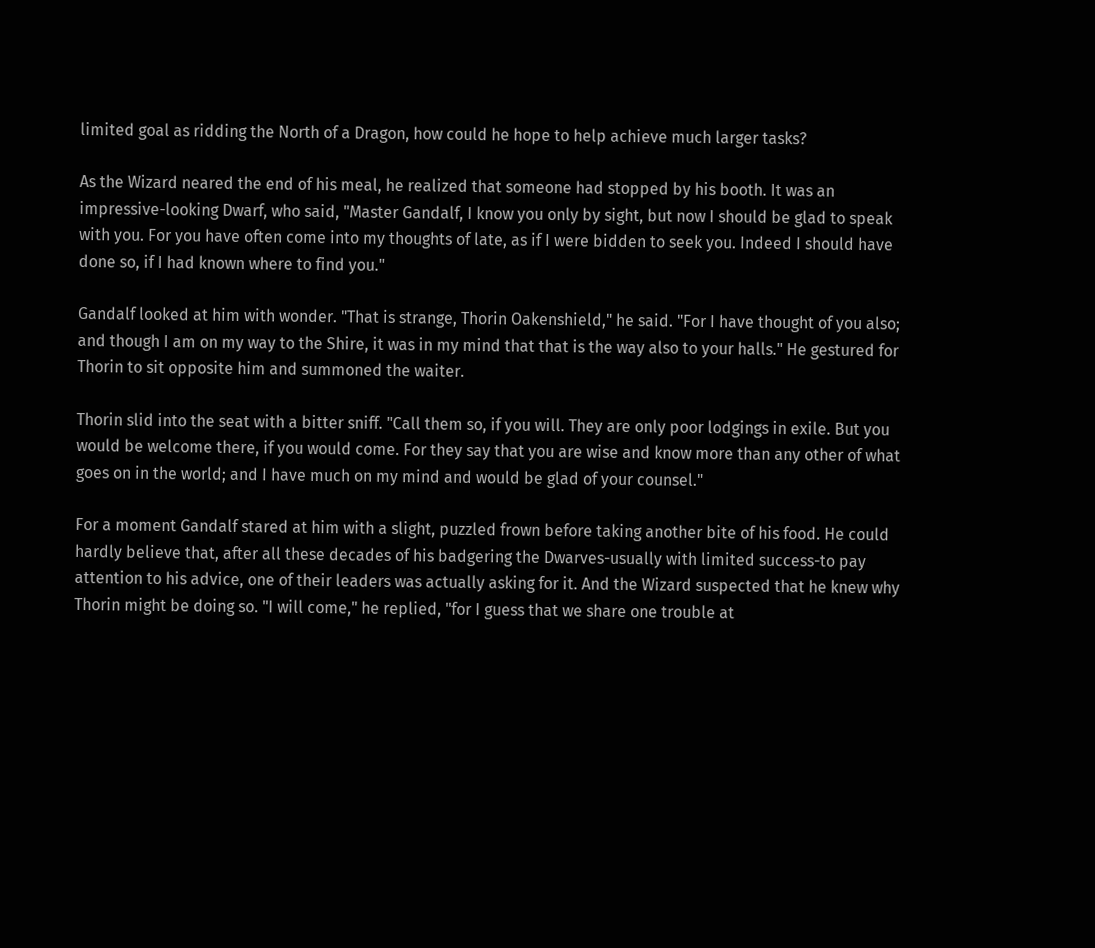limited goal as ridding the North of a Dragon, how could he hope to help achieve much larger tasks?

As the Wizard neared the end of his meal, he realized that someone had stopped by his booth. It was an impressive-looking Dwarf, who said, "Master Gandalf, I know you only by sight, but now I should be glad to speak with you. For you have often come into my thoughts of late, as if I were bidden to seek you. Indeed I should have done so, if I had known where to find you."

Gandalf looked at him with wonder. "That is strange, Thorin Oakenshield," he said. "For I have thought of you also; and though I am on my way to the Shire, it was in my mind that that is the way also to your halls." He gestured for Thorin to sit opposite him and summoned the waiter.

Thorin slid into the seat with a bitter sniff. "Call them so, if you will. They are only poor lodgings in exile. But you would be welcome there, if you would come. For they say that you are wise and know more than any other of what goes on in the world; and I have much on my mind and would be glad of your counsel."

For a moment Gandalf stared at him with a slight, puzzled frown before taking another bite of his food. He could hardly believe that, after all these decades of his badgering the Dwarves-usually with limited success-to pay attention to his advice, one of their leaders was actually asking for it. And the Wizard suspected that he knew why Thorin might be doing so. "I will come," he replied, "for I guess that we share one trouble at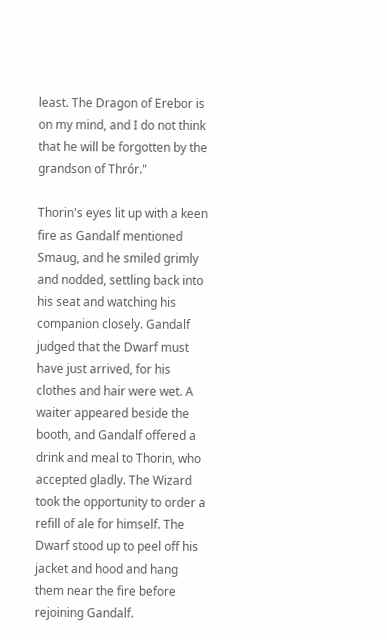least. The Dragon of Erebor is on my mind, and I do not think that he will be forgotten by the grandson of Thrór."

Thorin's eyes lit up with a keen fire as Gandalf mentioned Smaug, and he smiled grimly and nodded, settling back into his seat and watching his companion closely. Gandalf judged that the Dwarf must have just arrived, for his clothes and hair were wet. A waiter appeared beside the booth, and Gandalf offered a drink and meal to Thorin, who accepted gladly. The Wizard took the opportunity to order a refill of ale for himself. The Dwarf stood up to peel off his jacket and hood and hang them near the fire before rejoining Gandalf.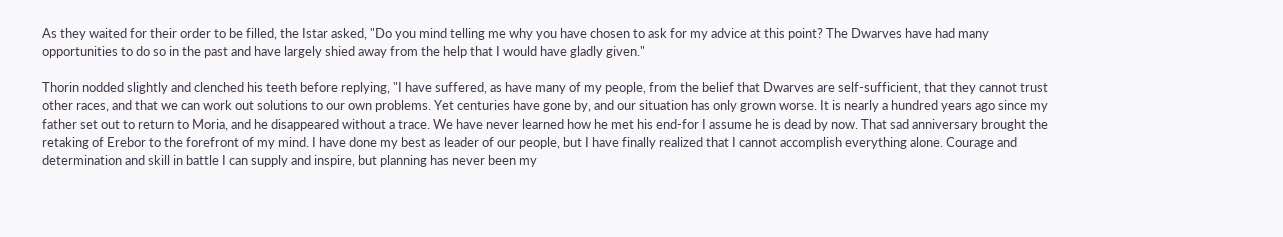As they waited for their order to be filled, the Istar asked, "Do you mind telling me why you have chosen to ask for my advice at this point? The Dwarves have had many opportunities to do so in the past and have largely shied away from the help that I would have gladly given."

Thorin nodded slightly and clenched his teeth before replying, "I have suffered, as have many of my people, from the belief that Dwarves are self-sufficient, that they cannot trust other races, and that we can work out solutions to our own problems. Yet centuries have gone by, and our situation has only grown worse. It is nearly a hundred years ago since my father set out to return to Moria, and he disappeared without a trace. We have never learned how he met his end-for I assume he is dead by now. That sad anniversary brought the retaking of Erebor to the forefront of my mind. I have done my best as leader of our people, but I have finally realized that I cannot accomplish everything alone. Courage and determination and skill in battle I can supply and inspire, but planning has never been my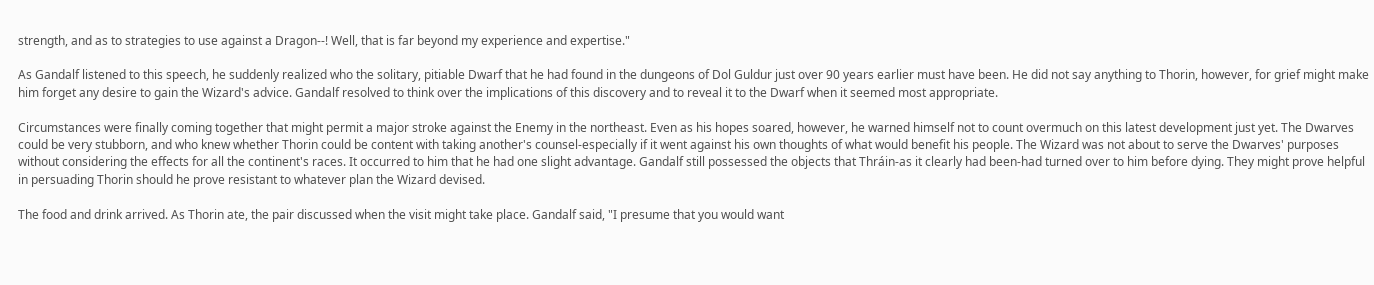strength, and as to strategies to use against a Dragon--! Well, that is far beyond my experience and expertise."

As Gandalf listened to this speech, he suddenly realized who the solitary, pitiable Dwarf that he had found in the dungeons of Dol Guldur just over 90 years earlier must have been. He did not say anything to Thorin, however, for grief might make him forget any desire to gain the Wizard's advice. Gandalf resolved to think over the implications of this discovery and to reveal it to the Dwarf when it seemed most appropriate.

Circumstances were finally coming together that might permit a major stroke against the Enemy in the northeast. Even as his hopes soared, however, he warned himself not to count overmuch on this latest development just yet. The Dwarves could be very stubborn, and who knew whether Thorin could be content with taking another's counsel-especially if it went against his own thoughts of what would benefit his people. The Wizard was not about to serve the Dwarves' purposes without considering the effects for all the continent's races. It occurred to him that he had one slight advantage. Gandalf still possessed the objects that Thráin-as it clearly had been-had turned over to him before dying. They might prove helpful in persuading Thorin should he prove resistant to whatever plan the Wizard devised.

The food and drink arrived. As Thorin ate, the pair discussed when the visit might take place. Gandalf said, "I presume that you would want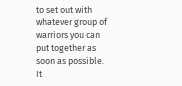to set out with whatever group of warriors you can put together as soon as possible. It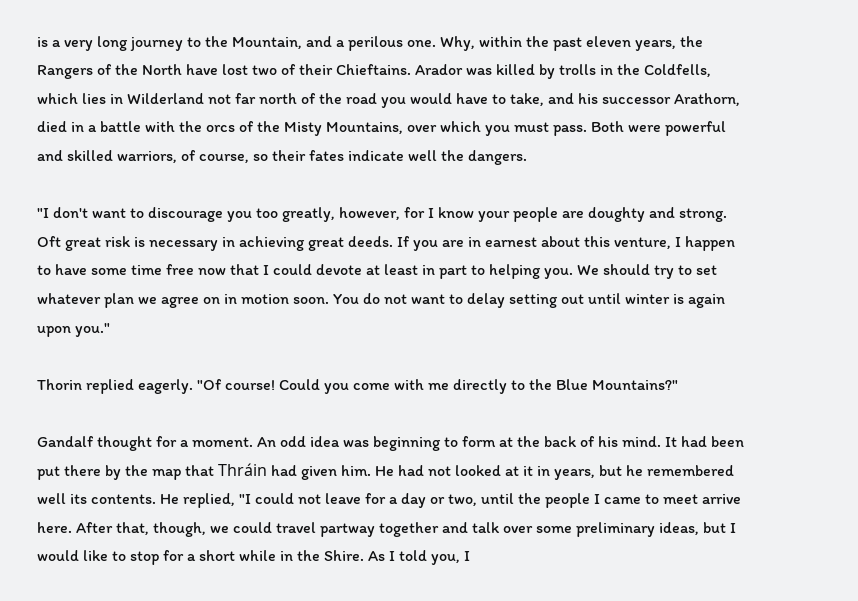is a very long journey to the Mountain, and a perilous one. Why, within the past eleven years, the Rangers of the North have lost two of their Chieftains. Arador was killed by trolls in the Coldfells, which lies in Wilderland not far north of the road you would have to take, and his successor Arathorn, died in a battle with the orcs of the Misty Mountains, over which you must pass. Both were powerful and skilled warriors, of course, so their fates indicate well the dangers.

"I don't want to discourage you too greatly, however, for I know your people are doughty and strong. Oft great risk is necessary in achieving great deeds. If you are in earnest about this venture, I happen to have some time free now that I could devote at least in part to helping you. We should try to set whatever plan we agree on in motion soon. You do not want to delay setting out until winter is again upon you."

Thorin replied eagerly. "Of course! Could you come with me directly to the Blue Mountains?"

Gandalf thought for a moment. An odd idea was beginning to form at the back of his mind. It had been put there by the map that Thráin had given him. He had not looked at it in years, but he remembered well its contents. He replied, "I could not leave for a day or two, until the people I came to meet arrive here. After that, though, we could travel partway together and talk over some preliminary ideas, but I would like to stop for a short while in the Shire. As I told you, I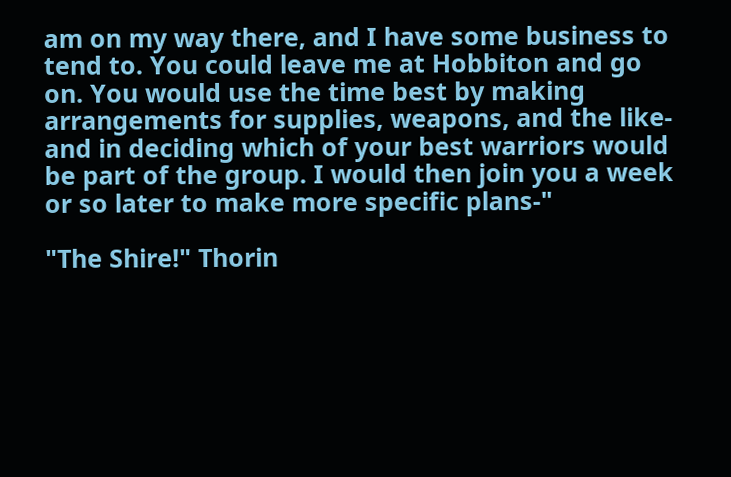am on my way there, and I have some business to tend to. You could leave me at Hobbiton and go on. You would use the time best by making arrangements for supplies, weapons, and the like-and in deciding which of your best warriors would be part of the group. I would then join you a week or so later to make more specific plans-"

"The Shire!" Thorin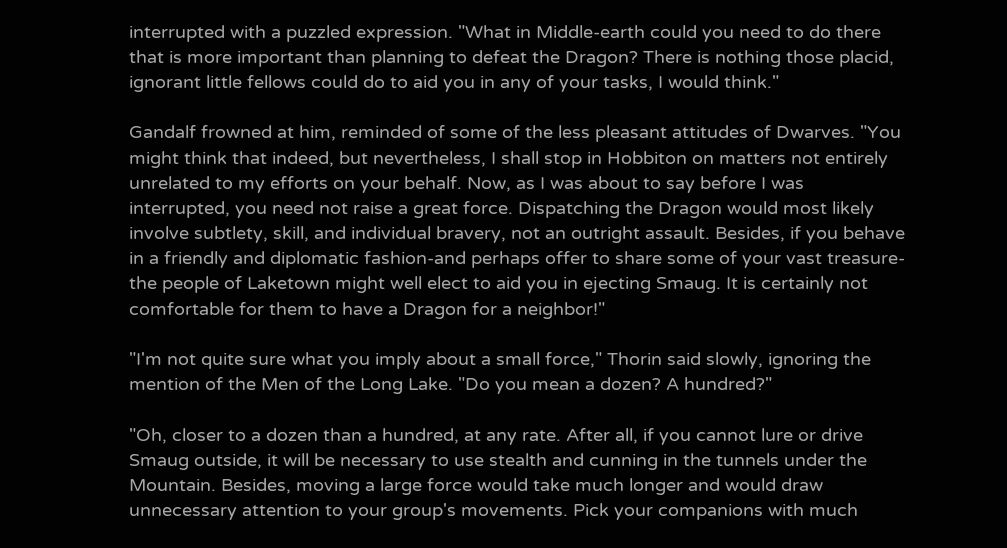interrupted with a puzzled expression. "What in Middle-earth could you need to do there that is more important than planning to defeat the Dragon? There is nothing those placid, ignorant little fellows could do to aid you in any of your tasks, I would think."

Gandalf frowned at him, reminded of some of the less pleasant attitudes of Dwarves. "You might think that indeed, but nevertheless, I shall stop in Hobbiton on matters not entirely unrelated to my efforts on your behalf. Now, as I was about to say before I was interrupted, you need not raise a great force. Dispatching the Dragon would most likely involve subtlety, skill, and individual bravery, not an outright assault. Besides, if you behave in a friendly and diplomatic fashion-and perhaps offer to share some of your vast treasure-the people of Laketown might well elect to aid you in ejecting Smaug. It is certainly not comfortable for them to have a Dragon for a neighbor!"

"I'm not quite sure what you imply about a small force," Thorin said slowly, ignoring the mention of the Men of the Long Lake. "Do you mean a dozen? A hundred?"

"Oh, closer to a dozen than a hundred, at any rate. After all, if you cannot lure or drive Smaug outside, it will be necessary to use stealth and cunning in the tunnels under the Mountain. Besides, moving a large force would take much longer and would draw unnecessary attention to your group's movements. Pick your companions with much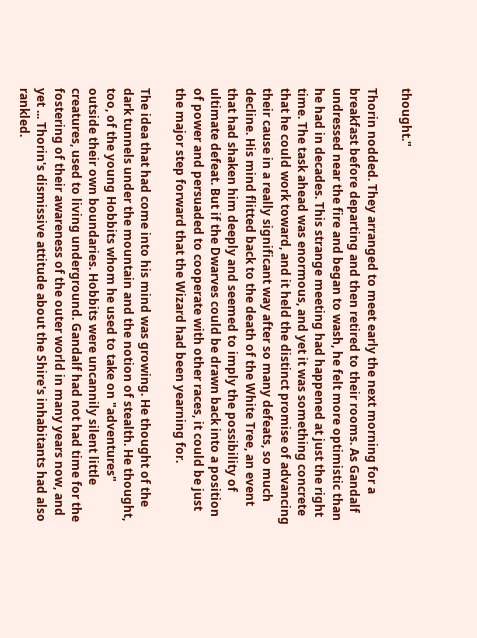thought."

Thorin nodded. They arranged to meet early the next morning for a breakfast before departing and then retired to their rooms. As Gandalf undressed near the fire and began to wash, he felt more optimistic than he had in decades. This strange meeting had happened at just the right time. The task ahead was enormous, and yet it was something concrete that he could work toward, and it held the distinct promise of advancing their cause in a really significant way after so many defeats, so much decline. His mind flitted back to the death of the White Tree, an event that had shaken him deeply and seemed to imply the possibility of ultimate defeat. But if the Dwarves could be drawn back into a position of power and persuaded to cooperate with other races, it could be just the major step forward that the Wizard had been yearning for.

The idea that had come into his mind was growing. He thought of the dark tunnels under the mountain and the notion of stealth. He thought, too, of the young Hobbits whom he used to take on "adventures" outside their own boundaries. Hobbits were uncannily silent little creatures, used to living underground. Gandalf had not had time for the fostering of their awareness of the outer world in many years now, and yet ... Thorin's dismissive attitude about the Shire's inhabitants had also rankled.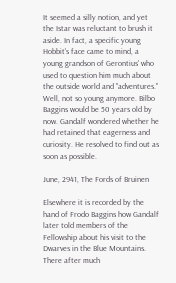It seemed a silly notion, and yet the Istar was reluctant to brush it aside. In fact, a specific young Hobbit's face came to mind, a young grandson of Gerontius' who used to question him much about the outside world and "adventures." Well, not so young anymore. Bilbo Baggins would be 50 years old by now. Gandalf wondered whether he had retained that eagerness and curiosity. He resolved to find out as soon as possible.

June, 2941, The Fords of Bruinen

Elsewhere it is recorded by the hand of Frodo Baggins how Gandalf later told members of the Fellowship about his visit to the Dwarves in the Blue Mountains. There after much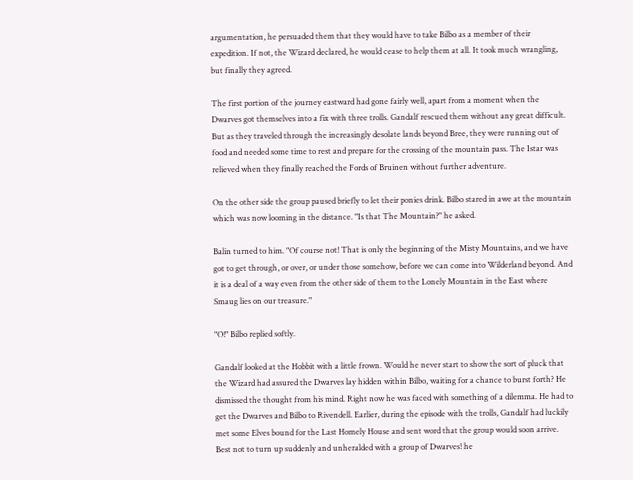argumentation, he persuaded them that they would have to take Bilbo as a member of their expedition. If not, the Wizard declared, he would cease to help them at all. It took much wrangling, but finally they agreed.

The first portion of the journey eastward had gone fairly well, apart from a moment when the Dwarves got themselves into a fix with three trolls. Gandalf rescued them without any great difficult. But as they traveled through the increasingly desolate lands beyond Bree, they were running out of food and needed some time to rest and prepare for the crossing of the mountain pass. The Istar was relieved when they finally reached the Fords of Bruinen without further adventure.

On the other side the group paused briefly to let their ponies drink. Bilbo stared in awe at the mountain which was now looming in the distance. "Is that The Mountain?" he asked.

Balin turned to him. "Of course not! That is only the beginning of the Misty Mountains, and we have got to get through, or over, or under those somehow, before we can come into Wilderland beyond. And it is a deal of a way even from the other side of them to the Lonely Mountain in the East where Smaug lies on our treasure."

"O!" Bilbo replied softly.

Gandalf looked at the Hobbit with a little frown. Would he never start to show the sort of pluck that the Wizard had assured the Dwarves lay hidden within Bilbo, waiting for a chance to burst forth? He dismissed the thought from his mind. Right now he was faced with something of a dilemma. He had to get the Dwarves and Bilbo to Rivendell. Earlier, during the episode with the trolls, Gandalf had luckily met some Elves bound for the Last Homely House and sent word that the group would soon arrive. Best not to turn up suddenly and unheralded with a group of Dwarves! he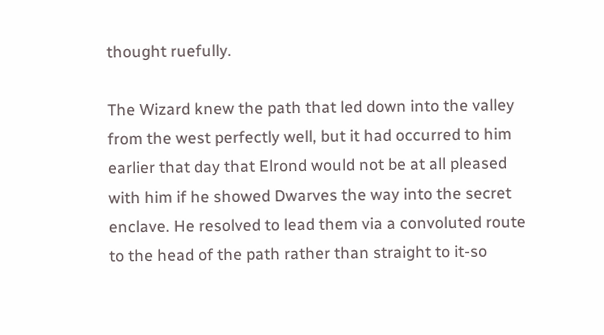thought ruefully.

The Wizard knew the path that led down into the valley from the west perfectly well, but it had occurred to him earlier that day that Elrond would not be at all pleased with him if he showed Dwarves the way into the secret enclave. He resolved to lead them via a convoluted route to the head of the path rather than straight to it-so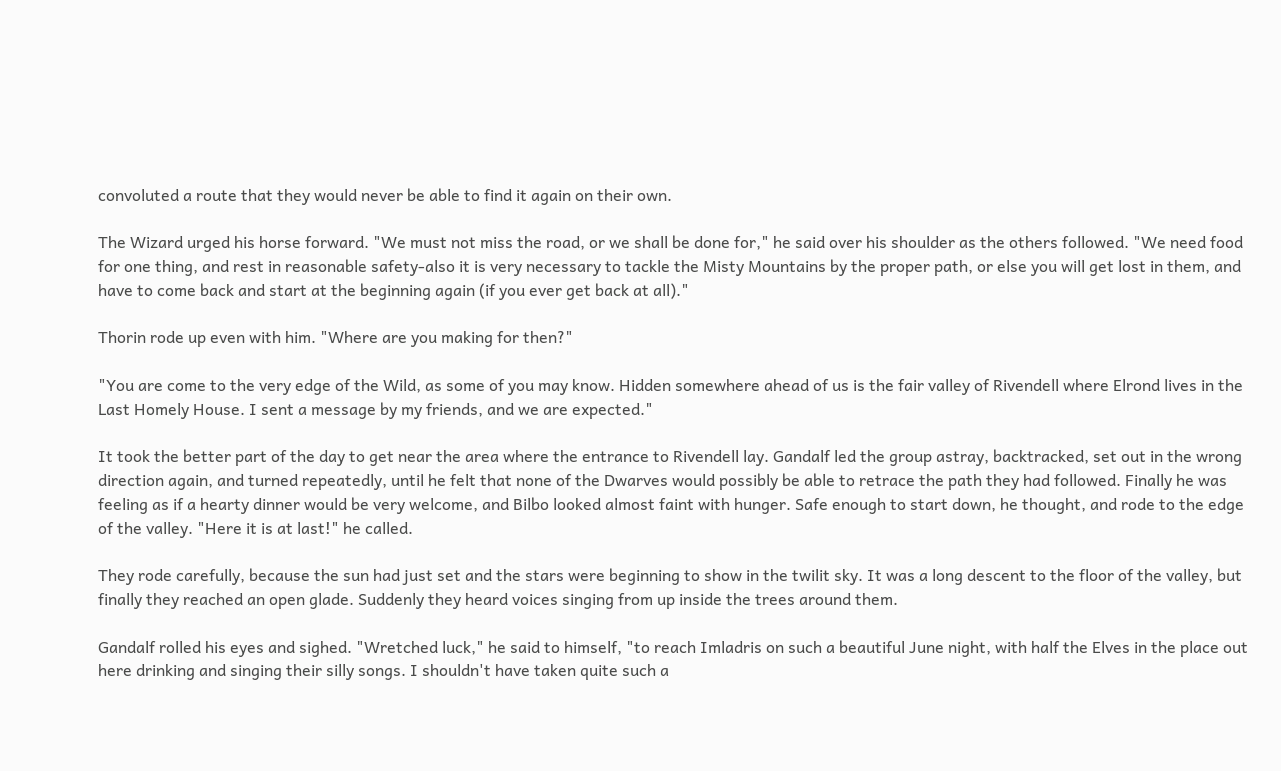convoluted a route that they would never be able to find it again on their own.

The Wizard urged his horse forward. "We must not miss the road, or we shall be done for," he said over his shoulder as the others followed. "We need food for one thing, and rest in reasonable safety-also it is very necessary to tackle the Misty Mountains by the proper path, or else you will get lost in them, and have to come back and start at the beginning again (if you ever get back at all)."

Thorin rode up even with him. "Where are you making for then?"

"You are come to the very edge of the Wild, as some of you may know. Hidden somewhere ahead of us is the fair valley of Rivendell where Elrond lives in the Last Homely House. I sent a message by my friends, and we are expected."

It took the better part of the day to get near the area where the entrance to Rivendell lay. Gandalf led the group astray, backtracked, set out in the wrong direction again, and turned repeatedly, until he felt that none of the Dwarves would possibly be able to retrace the path they had followed. Finally he was feeling as if a hearty dinner would be very welcome, and Bilbo looked almost faint with hunger. Safe enough to start down, he thought, and rode to the edge of the valley. "Here it is at last!" he called.

They rode carefully, because the sun had just set and the stars were beginning to show in the twilit sky. It was a long descent to the floor of the valley, but finally they reached an open glade. Suddenly they heard voices singing from up inside the trees around them.

Gandalf rolled his eyes and sighed. "Wretched luck," he said to himself, "to reach Imladris on such a beautiful June night, with half the Elves in the place out here drinking and singing their silly songs. I shouldn't have taken quite such a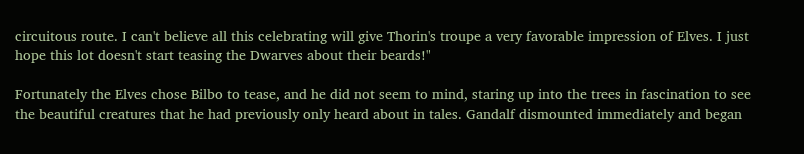circuitous route. I can't believe all this celebrating will give Thorin's troupe a very favorable impression of Elves. I just hope this lot doesn't start teasing the Dwarves about their beards!"

Fortunately the Elves chose Bilbo to tease, and he did not seem to mind, staring up into the trees in fascination to see the beautiful creatures that he had previously only heard about in tales. Gandalf dismounted immediately and began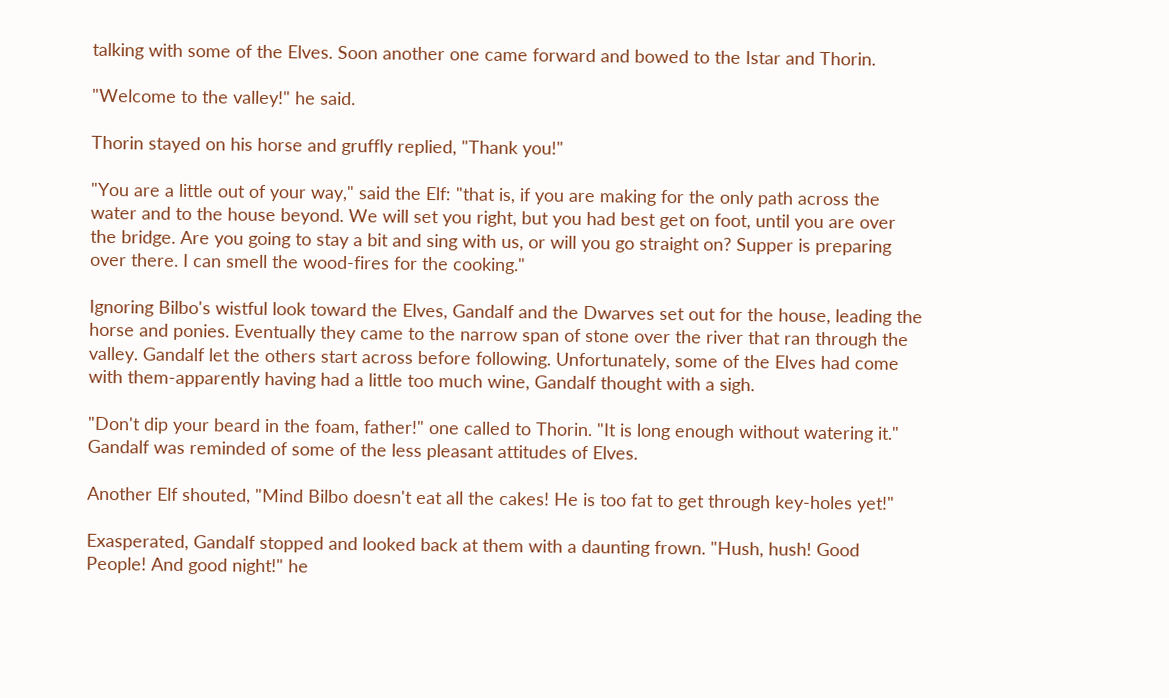talking with some of the Elves. Soon another one came forward and bowed to the Istar and Thorin.

"Welcome to the valley!" he said.

Thorin stayed on his horse and gruffly replied, "Thank you!"

"You are a little out of your way," said the Elf: "that is, if you are making for the only path across the water and to the house beyond. We will set you right, but you had best get on foot, until you are over the bridge. Are you going to stay a bit and sing with us, or will you go straight on? Supper is preparing over there. I can smell the wood-fires for the cooking."

Ignoring Bilbo's wistful look toward the Elves, Gandalf and the Dwarves set out for the house, leading the horse and ponies. Eventually they came to the narrow span of stone over the river that ran through the valley. Gandalf let the others start across before following. Unfortunately, some of the Elves had come with them-apparently having had a little too much wine, Gandalf thought with a sigh.

"Don't dip your beard in the foam, father!" one called to Thorin. "It is long enough without watering it." Gandalf was reminded of some of the less pleasant attitudes of Elves.

Another Elf shouted, "Mind Bilbo doesn't eat all the cakes! He is too fat to get through key-holes yet!"

Exasperated, Gandalf stopped and looked back at them with a daunting frown. "Hush, hush! Good People! And good night!" he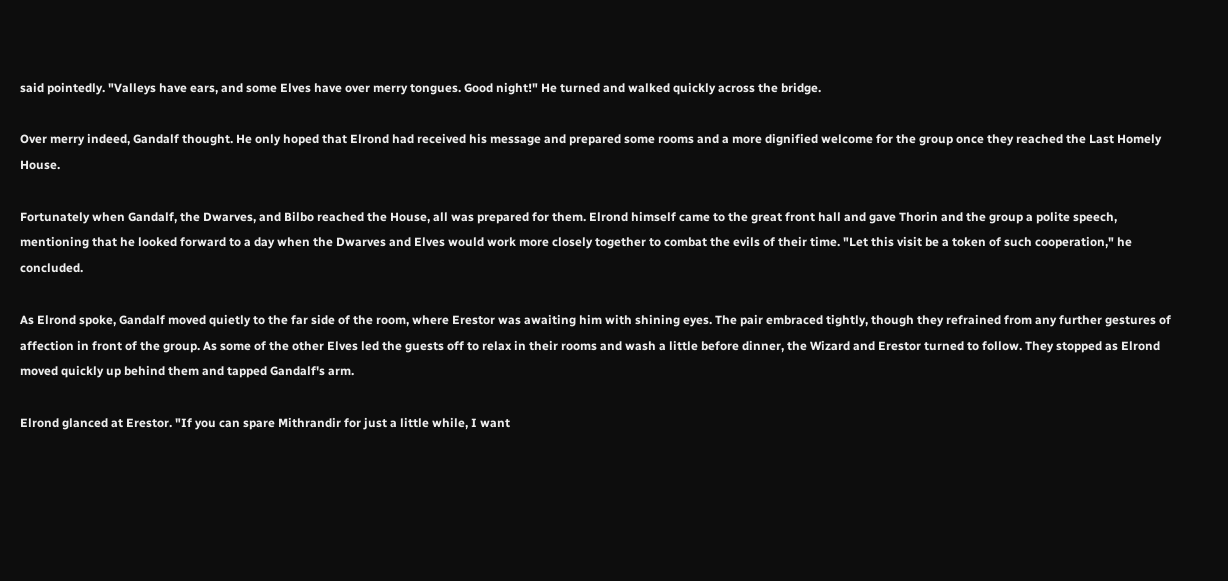said pointedly. "Valleys have ears, and some Elves have over merry tongues. Good night!" He turned and walked quickly across the bridge.

Over merry indeed, Gandalf thought. He only hoped that Elrond had received his message and prepared some rooms and a more dignified welcome for the group once they reached the Last Homely House.

Fortunately when Gandalf, the Dwarves, and Bilbo reached the House, all was prepared for them. Elrond himself came to the great front hall and gave Thorin and the group a polite speech, mentioning that he looked forward to a day when the Dwarves and Elves would work more closely together to combat the evils of their time. "Let this visit be a token of such cooperation," he concluded.

As Elrond spoke, Gandalf moved quietly to the far side of the room, where Erestor was awaiting him with shining eyes. The pair embraced tightly, though they refrained from any further gestures of affection in front of the group. As some of the other Elves led the guests off to relax in their rooms and wash a little before dinner, the Wizard and Erestor turned to follow. They stopped as Elrond moved quickly up behind them and tapped Gandalf's arm.

Elrond glanced at Erestor. "If you can spare Mithrandir for just a little while, I want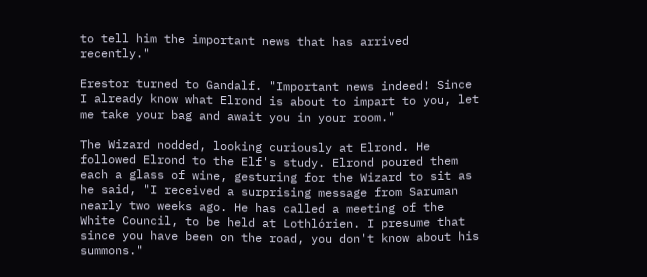to tell him the important news that has arrived recently."

Erestor turned to Gandalf. "Important news indeed! Since I already know what Elrond is about to impart to you, let me take your bag and await you in your room."

The Wizard nodded, looking curiously at Elrond. He followed Elrond to the Elf's study. Elrond poured them each a glass of wine, gesturing for the Wizard to sit as he said, "I received a surprising message from Saruman nearly two weeks ago. He has called a meeting of the White Council, to be held at Lothlórien. I presume that since you have been on the road, you don't know about his summons."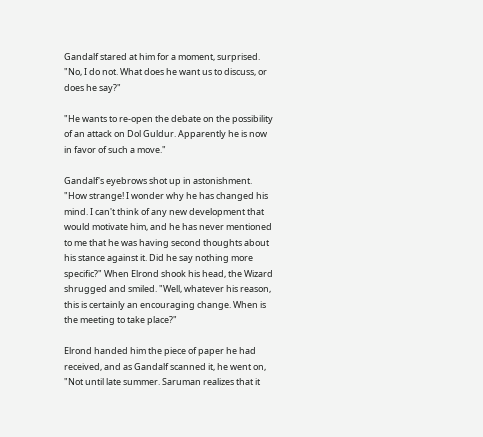Gandalf stared at him for a moment, surprised. "No, I do not. What does he want us to discuss, or does he say?"

"He wants to re-open the debate on the possibility of an attack on Dol Guldur. Apparently he is now in favor of such a move."

Gandalf's eyebrows shot up in astonishment. "How strange! I wonder why he has changed his mind. I can't think of any new development that would motivate him, and he has never mentioned to me that he was having second thoughts about his stance against it. Did he say nothing more specific?" When Elrond shook his head, the Wizard shrugged and smiled. "Well, whatever his reason, this is certainly an encouraging change. When is the meeting to take place?"

Elrond handed him the piece of paper he had received, and as Gandalf scanned it, he went on, "Not until late summer. Saruman realizes that it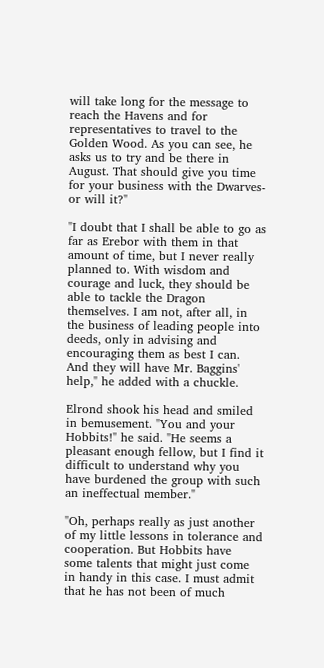will take long for the message to reach the Havens and for representatives to travel to the Golden Wood. As you can see, he asks us to try and be there in August. That should give you time for your business with the Dwarves-or will it?"

"I doubt that I shall be able to go as far as Erebor with them in that amount of time, but I never really planned to. With wisdom and courage and luck, they should be able to tackle the Dragon themselves. I am not, after all, in the business of leading people into deeds, only in advising and encouraging them as best I can. And they will have Mr. Baggins' help," he added with a chuckle.

Elrond shook his head and smiled in bemusement. "You and your Hobbits!" he said. "He seems a pleasant enough fellow, but I find it difficult to understand why you have burdened the group with such an ineffectual member."

"Oh, perhaps really as just another of my little lessons in tolerance and cooperation. But Hobbits have some talents that might just come in handy in this case. I must admit that he has not been of much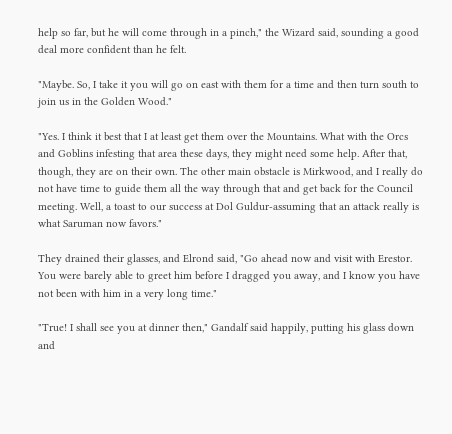help so far, but he will come through in a pinch," the Wizard said, sounding a good deal more confident than he felt.

"Maybe. So, I take it you will go on east with them for a time and then turn south to join us in the Golden Wood."

"Yes. I think it best that I at least get them over the Mountains. What with the Orcs and Goblins infesting that area these days, they might need some help. After that, though, they are on their own. The other main obstacle is Mirkwood, and I really do not have time to guide them all the way through that and get back for the Council meeting. Well, a toast to our success at Dol Guldur-assuming that an attack really is what Saruman now favors."

They drained their glasses, and Elrond said, "Go ahead now and visit with Erestor. You were barely able to greet him before I dragged you away, and I know you have not been with him in a very long time."

"True! I shall see you at dinner then," Gandalf said happily, putting his glass down and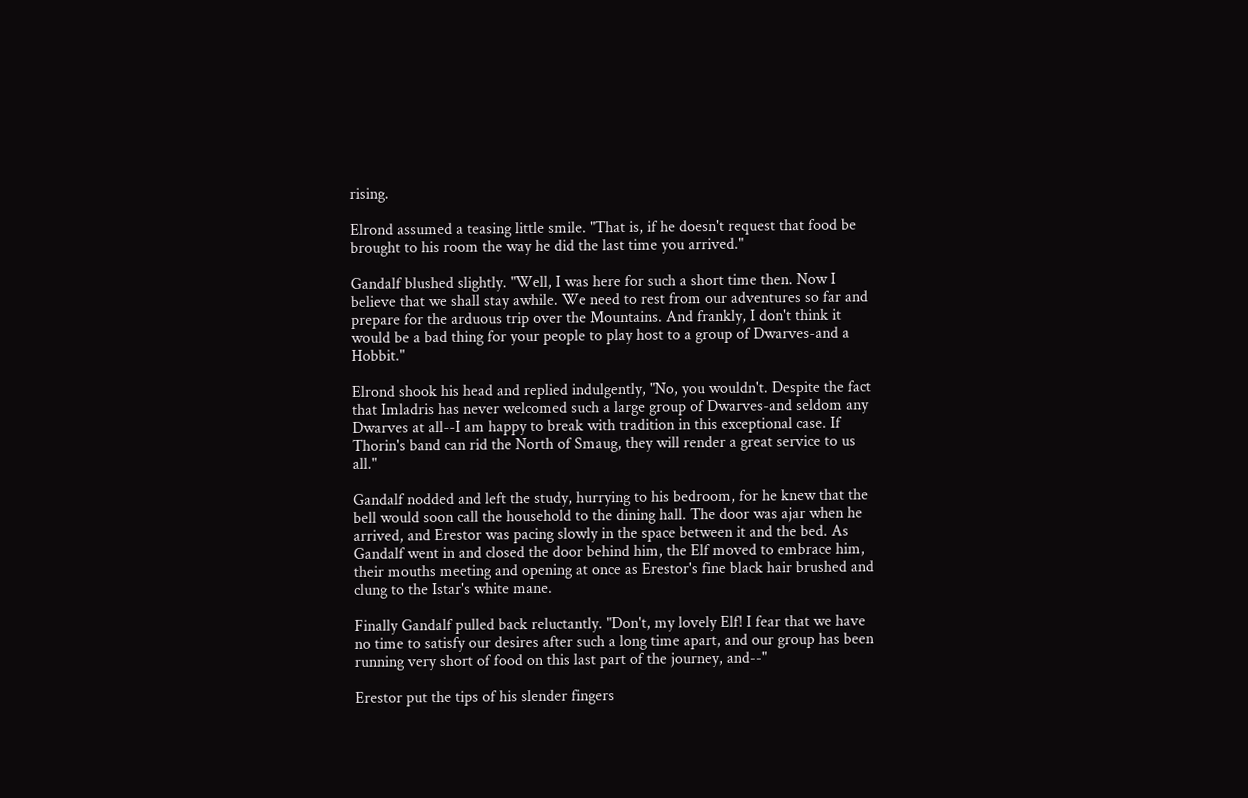rising.

Elrond assumed a teasing little smile. "That is, if he doesn't request that food be brought to his room the way he did the last time you arrived."

Gandalf blushed slightly. "Well, I was here for such a short time then. Now I believe that we shall stay awhile. We need to rest from our adventures so far and prepare for the arduous trip over the Mountains. And frankly, I don't think it would be a bad thing for your people to play host to a group of Dwarves-and a Hobbit."

Elrond shook his head and replied indulgently, "No, you wouldn't. Despite the fact that Imladris has never welcomed such a large group of Dwarves-and seldom any Dwarves at all--I am happy to break with tradition in this exceptional case. If Thorin's band can rid the North of Smaug, they will render a great service to us all."

Gandalf nodded and left the study, hurrying to his bedroom, for he knew that the bell would soon call the household to the dining hall. The door was ajar when he arrived, and Erestor was pacing slowly in the space between it and the bed. As Gandalf went in and closed the door behind him, the Elf moved to embrace him, their mouths meeting and opening at once as Erestor's fine black hair brushed and clung to the Istar's white mane.

Finally Gandalf pulled back reluctantly. "Don't, my lovely Elf! I fear that we have no time to satisfy our desires after such a long time apart, and our group has been running very short of food on this last part of the journey, and--"

Erestor put the tips of his slender fingers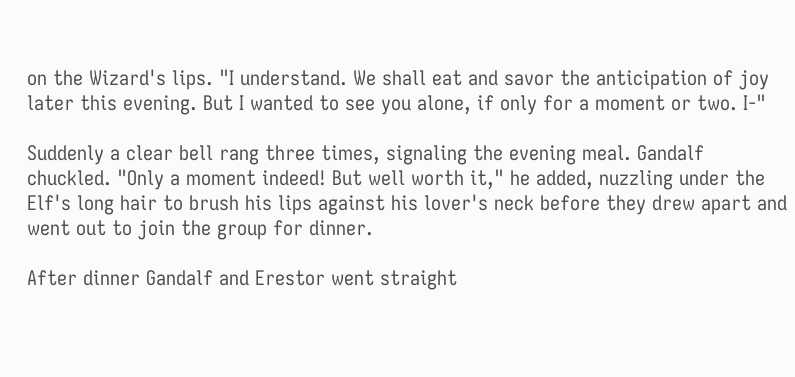on the Wizard's lips. "I understand. We shall eat and savor the anticipation of joy later this evening. But I wanted to see you alone, if only for a moment or two. I-"

Suddenly a clear bell rang three times, signaling the evening meal. Gandalf chuckled. "Only a moment indeed! But well worth it," he added, nuzzling under the Elf's long hair to brush his lips against his lover's neck before they drew apart and went out to join the group for dinner.

After dinner Gandalf and Erestor went straight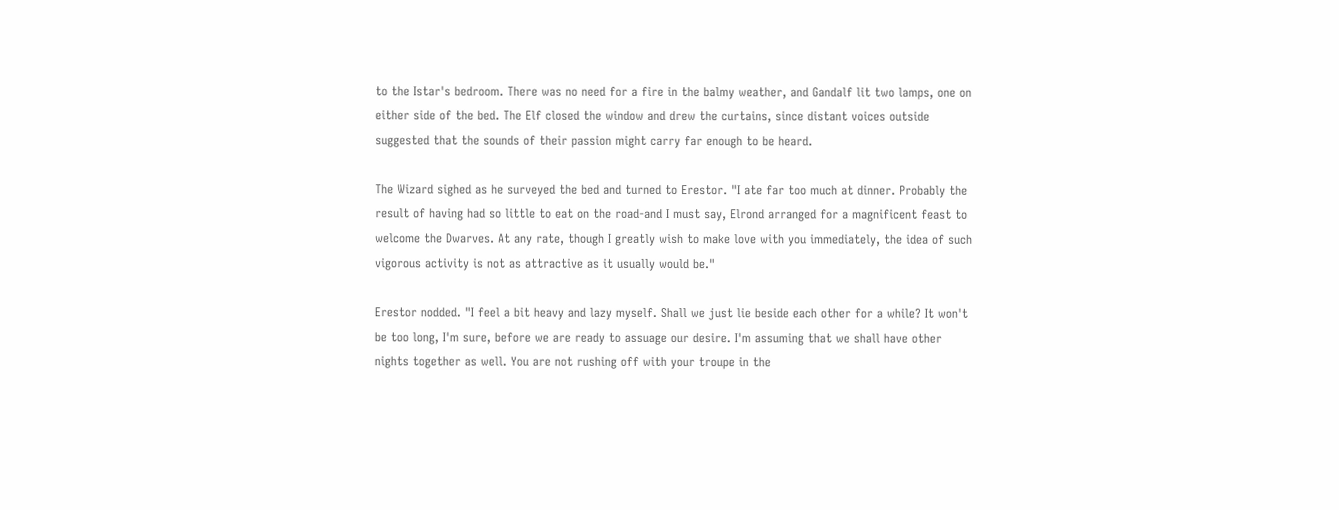to the Istar's bedroom. There was no need for a fire in the balmy weather, and Gandalf lit two lamps, one on either side of the bed. The Elf closed the window and drew the curtains, since distant voices outside suggested that the sounds of their passion might carry far enough to be heard.

The Wizard sighed as he surveyed the bed and turned to Erestor. "I ate far too much at dinner. Probably the result of having had so little to eat on the road-and I must say, Elrond arranged for a magnificent feast to welcome the Dwarves. At any rate, though I greatly wish to make love with you immediately, the idea of such vigorous activity is not as attractive as it usually would be."

Erestor nodded. "I feel a bit heavy and lazy myself. Shall we just lie beside each other for a while? It won't be too long, I'm sure, before we are ready to assuage our desire. I'm assuming that we shall have other nights together as well. You are not rushing off with your troupe in the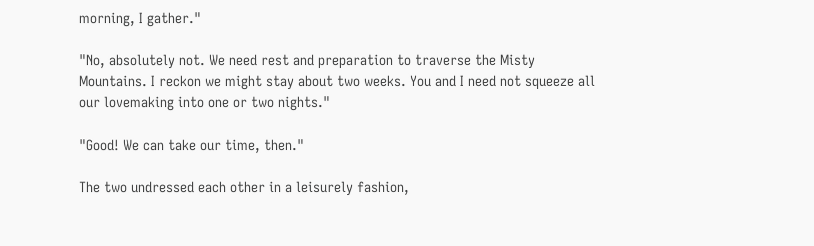morning, I gather."

"No, absolutely not. We need rest and preparation to traverse the Misty Mountains. I reckon we might stay about two weeks. You and I need not squeeze all our lovemaking into one or two nights."

"Good! We can take our time, then."

The two undressed each other in a leisurely fashion,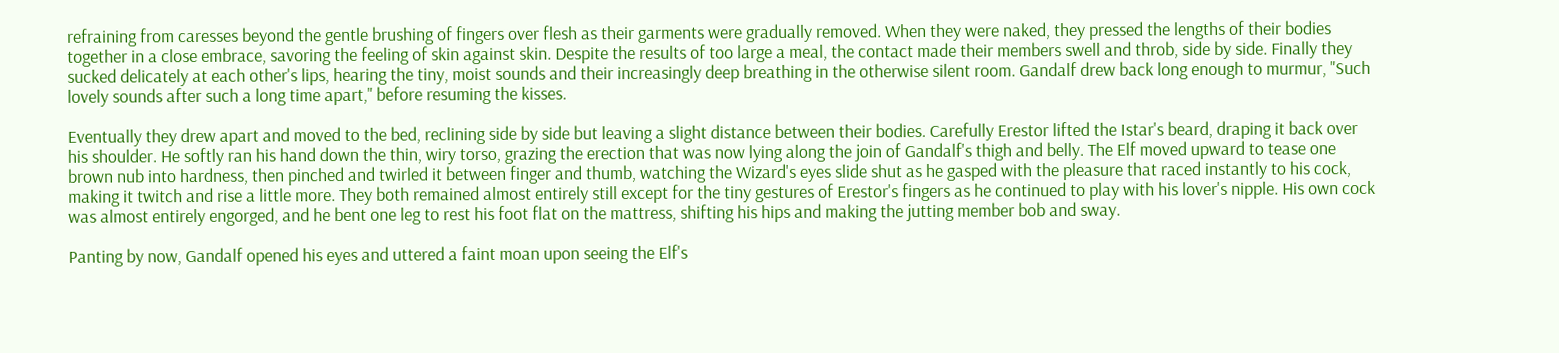refraining from caresses beyond the gentle brushing of fingers over flesh as their garments were gradually removed. When they were naked, they pressed the lengths of their bodies together in a close embrace, savoring the feeling of skin against skin. Despite the results of too large a meal, the contact made their members swell and throb, side by side. Finally they sucked delicately at each other's lips, hearing the tiny, moist sounds and their increasingly deep breathing in the otherwise silent room. Gandalf drew back long enough to murmur, "Such lovely sounds after such a long time apart," before resuming the kisses.

Eventually they drew apart and moved to the bed, reclining side by side but leaving a slight distance between their bodies. Carefully Erestor lifted the Istar's beard, draping it back over his shoulder. He softly ran his hand down the thin, wiry torso, grazing the erection that was now lying along the join of Gandalf's thigh and belly. The Elf moved upward to tease one brown nub into hardness, then pinched and twirled it between finger and thumb, watching the Wizard's eyes slide shut as he gasped with the pleasure that raced instantly to his cock, making it twitch and rise a little more. They both remained almost entirely still except for the tiny gestures of Erestor's fingers as he continued to play with his lover's nipple. His own cock was almost entirely engorged, and he bent one leg to rest his foot flat on the mattress, shifting his hips and making the jutting member bob and sway.

Panting by now, Gandalf opened his eyes and uttered a faint moan upon seeing the Elf's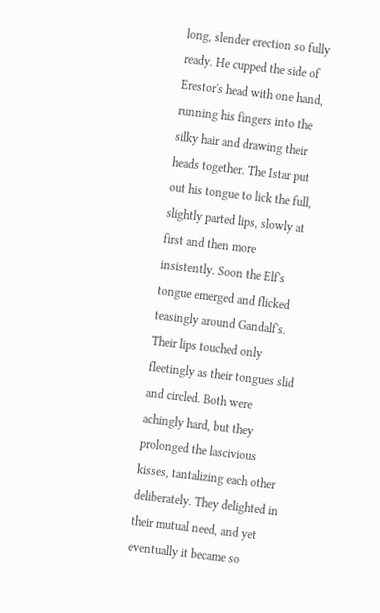long, slender erection so fully ready. He cupped the side of Erestor's head with one hand, running his fingers into the silky hair and drawing their heads together. The Istar put out his tongue to lick the full, slightly parted lips, slowly at first and then more insistently. Soon the Elf's tongue emerged and flicked teasingly around Gandalf's. Their lips touched only fleetingly as their tongues slid and circled. Both were achingly hard, but they prolonged the lascivious kisses, tantalizing each other deliberately. They delighted in their mutual need, and yet eventually it became so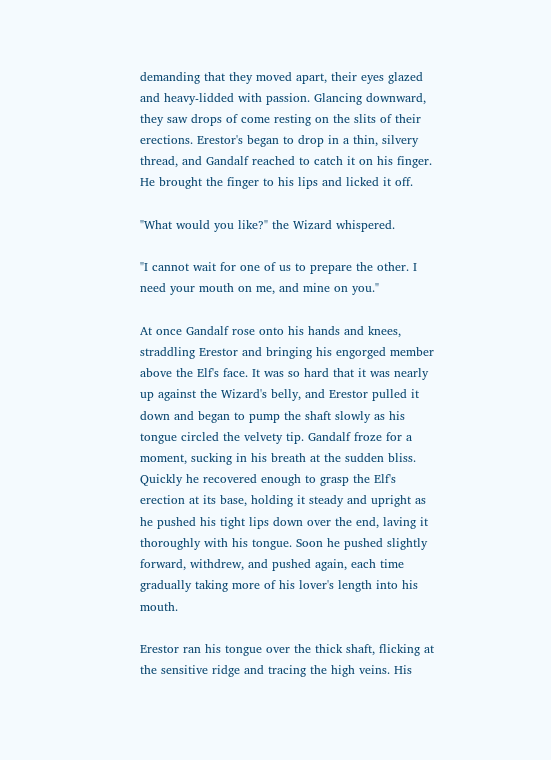demanding that they moved apart, their eyes glazed and heavy-lidded with passion. Glancing downward, they saw drops of come resting on the slits of their erections. Erestor's began to drop in a thin, silvery thread, and Gandalf reached to catch it on his finger. He brought the finger to his lips and licked it off.

"What would you like?" the Wizard whispered.

"I cannot wait for one of us to prepare the other. I need your mouth on me, and mine on you."

At once Gandalf rose onto his hands and knees, straddling Erestor and bringing his engorged member above the Elf's face. It was so hard that it was nearly up against the Wizard's belly, and Erestor pulled it down and began to pump the shaft slowly as his tongue circled the velvety tip. Gandalf froze for a moment, sucking in his breath at the sudden bliss. Quickly he recovered enough to grasp the Elf's erection at its base, holding it steady and upright as he pushed his tight lips down over the end, laving it thoroughly with his tongue. Soon he pushed slightly forward, withdrew, and pushed again, each time gradually taking more of his lover's length into his mouth.

Erestor ran his tongue over the thick shaft, flicking at the sensitive ridge and tracing the high veins. His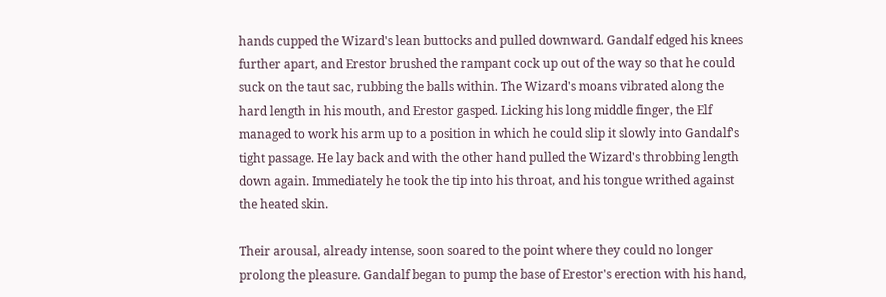hands cupped the Wizard's lean buttocks and pulled downward. Gandalf edged his knees further apart, and Erestor brushed the rampant cock up out of the way so that he could suck on the taut sac, rubbing the balls within. The Wizard's moans vibrated along the hard length in his mouth, and Erestor gasped. Licking his long middle finger, the Elf managed to work his arm up to a position in which he could slip it slowly into Gandalf's tight passage. He lay back and with the other hand pulled the Wizard's throbbing length down again. Immediately he took the tip into his throat, and his tongue writhed against the heated skin.

Their arousal, already intense, soon soared to the point where they could no longer prolong the pleasure. Gandalf began to pump the base of Erestor's erection with his hand,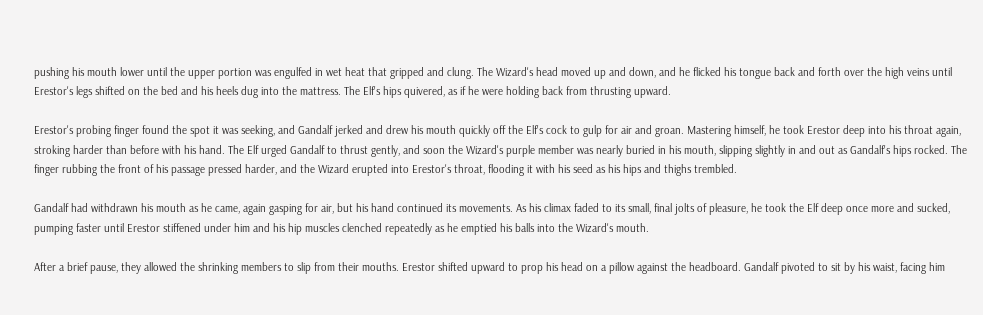pushing his mouth lower until the upper portion was engulfed in wet heat that gripped and clung. The Wizard's head moved up and down, and he flicked his tongue back and forth over the high veins until Erestor's legs shifted on the bed and his heels dug into the mattress. The Elf's hips quivered, as if he were holding back from thrusting upward.

Erestor's probing finger found the spot it was seeking, and Gandalf jerked and drew his mouth quickly off the Elf's cock to gulp for air and groan. Mastering himself, he took Erestor deep into his throat again, stroking harder than before with his hand. The Elf urged Gandalf to thrust gently, and soon the Wizard's purple member was nearly buried in his mouth, slipping slightly in and out as Gandalf's hips rocked. The finger rubbing the front of his passage pressed harder, and the Wizard erupted into Erestor's throat, flooding it with his seed as his hips and thighs trembled.

Gandalf had withdrawn his mouth as he came, again gasping for air, but his hand continued its movements. As his climax faded to its small, final jolts of pleasure, he took the Elf deep once more and sucked, pumping faster until Erestor stiffened under him and his hip muscles clenched repeatedly as he emptied his balls into the Wizard's mouth.

After a brief pause, they allowed the shrinking members to slip from their mouths. Erestor shifted upward to prop his head on a pillow against the headboard. Gandalf pivoted to sit by his waist, facing him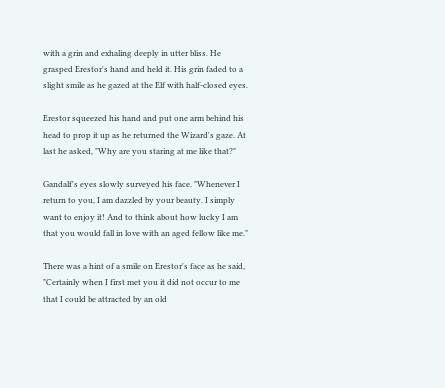with a grin and exhaling deeply in utter bliss. He grasped Erestor's hand and held it. His grin faded to a slight smile as he gazed at the Elf with half-closed eyes.

Erestor squeezed his hand and put one arm behind his head to prop it up as he returned the Wizard's gaze. At last he asked, "Why are you staring at me like that?"

Gandalf's eyes slowly surveyed his face. "Whenever I return to you, I am dazzled by your beauty. I simply want to enjoy it! And to think about how lucky I am that you would fall in love with an aged fellow like me."

There was a hint of a smile on Erestor's face as he said, "Certainly when I first met you it did not occur to me that I could be attracted by an old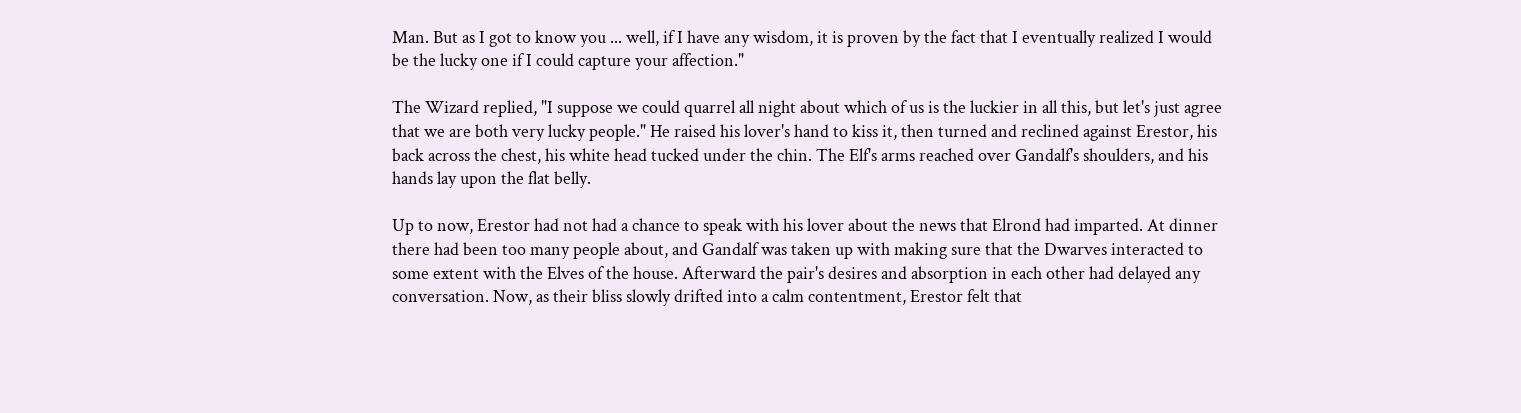Man. But as I got to know you ... well, if I have any wisdom, it is proven by the fact that I eventually realized I would be the lucky one if I could capture your affection."

The Wizard replied, "I suppose we could quarrel all night about which of us is the luckier in all this, but let's just agree that we are both very lucky people." He raised his lover's hand to kiss it, then turned and reclined against Erestor, his back across the chest, his white head tucked under the chin. The Elf's arms reached over Gandalf's shoulders, and his hands lay upon the flat belly.

Up to now, Erestor had not had a chance to speak with his lover about the news that Elrond had imparted. At dinner there had been too many people about, and Gandalf was taken up with making sure that the Dwarves interacted to some extent with the Elves of the house. Afterward the pair's desires and absorption in each other had delayed any conversation. Now, as their bliss slowly drifted into a calm contentment, Erestor felt that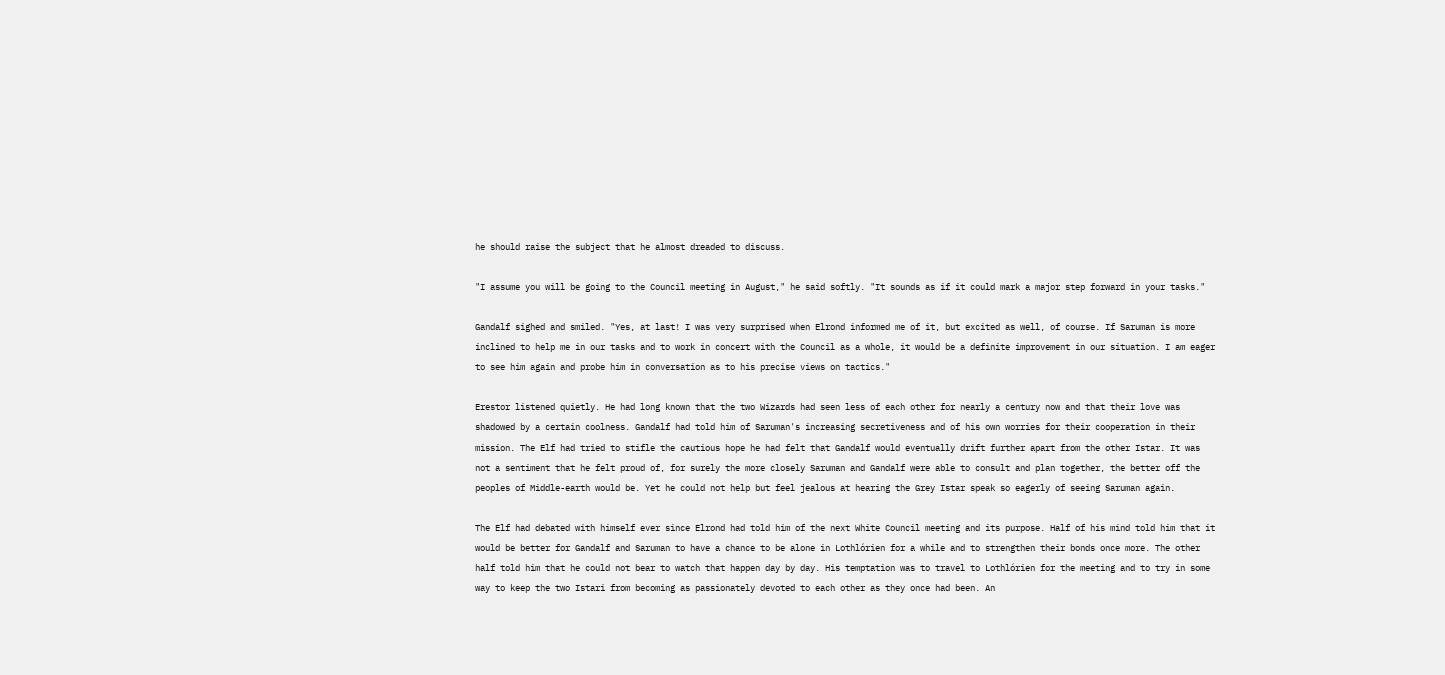he should raise the subject that he almost dreaded to discuss.

"I assume you will be going to the Council meeting in August," he said softly. "It sounds as if it could mark a major step forward in your tasks."

Gandalf sighed and smiled. "Yes, at last! I was very surprised when Elrond informed me of it, but excited as well, of course. If Saruman is more inclined to help me in our tasks and to work in concert with the Council as a whole, it would be a definite improvement in our situation. I am eager to see him again and probe him in conversation as to his precise views on tactics."

Erestor listened quietly. He had long known that the two Wizards had seen less of each other for nearly a century now and that their love was shadowed by a certain coolness. Gandalf had told him of Saruman's increasing secretiveness and of his own worries for their cooperation in their mission. The Elf had tried to stifle the cautious hope he had felt that Gandalf would eventually drift further apart from the other Istar. It was not a sentiment that he felt proud of, for surely the more closely Saruman and Gandalf were able to consult and plan together, the better off the peoples of Middle-earth would be. Yet he could not help but feel jealous at hearing the Grey Istar speak so eagerly of seeing Saruman again.

The Elf had debated with himself ever since Elrond had told him of the next White Council meeting and its purpose. Half of his mind told him that it would be better for Gandalf and Saruman to have a chance to be alone in Lothlórien for a while and to strengthen their bonds once more. The other half told him that he could not bear to watch that happen day by day. His temptation was to travel to Lothlórien for the meeting and to try in some way to keep the two Istari from becoming as passionately devoted to each other as they once had been. An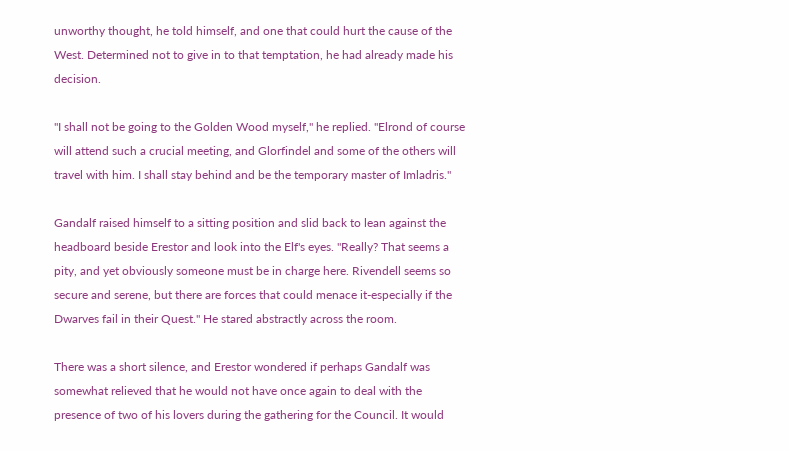unworthy thought, he told himself, and one that could hurt the cause of the West. Determined not to give in to that temptation, he had already made his decision.

"I shall not be going to the Golden Wood myself," he replied. "Elrond of course will attend such a crucial meeting, and Glorfindel and some of the others will travel with him. I shall stay behind and be the temporary master of Imladris."

Gandalf raised himself to a sitting position and slid back to lean against the headboard beside Erestor and look into the Elf's eyes. "Really? That seems a pity, and yet obviously someone must be in charge here. Rivendell seems so secure and serene, but there are forces that could menace it-especially if the Dwarves fail in their Quest." He stared abstractly across the room.

There was a short silence, and Erestor wondered if perhaps Gandalf was somewhat relieved that he would not have once again to deal with the presence of two of his lovers during the gathering for the Council. It would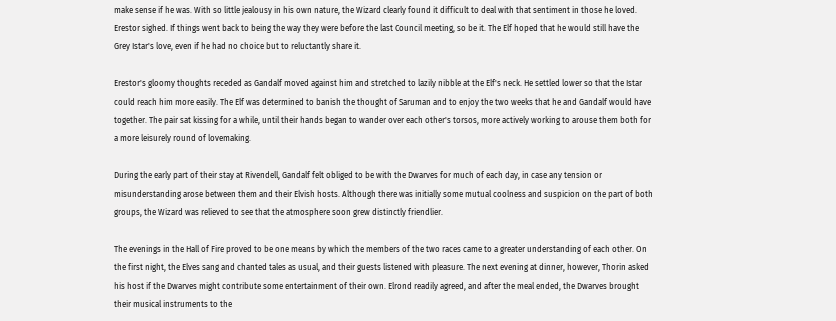make sense if he was. With so little jealousy in his own nature, the Wizard clearly found it difficult to deal with that sentiment in those he loved. Erestor sighed. If things went back to being the way they were before the last Council meeting, so be it. The Elf hoped that he would still have the Grey Istar's love, even if he had no choice but to reluctantly share it.

Erestor's gloomy thoughts receded as Gandalf moved against him and stretched to lazily nibble at the Elf's neck. He settled lower so that the Istar could reach him more easily. The Elf was determined to banish the thought of Saruman and to enjoy the two weeks that he and Gandalf would have together. The pair sat kissing for a while, until their hands began to wander over each other's torsos, more actively working to arouse them both for a more leisurely round of lovemaking.

During the early part of their stay at Rivendell, Gandalf felt obliged to be with the Dwarves for much of each day, in case any tension or misunderstanding arose between them and their Elvish hosts. Although there was initially some mutual coolness and suspicion on the part of both groups, the Wizard was relieved to see that the atmosphere soon grew distinctly friendlier.

The evenings in the Hall of Fire proved to be one means by which the members of the two races came to a greater understanding of each other. On the first night, the Elves sang and chanted tales as usual, and their guests listened with pleasure. The next evening at dinner, however, Thorin asked his host if the Dwarves might contribute some entertainment of their own. Elrond readily agreed, and after the meal ended, the Dwarves brought their musical instruments to the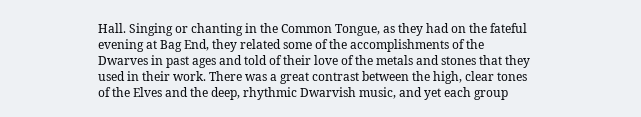Hall. Singing or chanting in the Common Tongue, as they had on the fateful evening at Bag End, they related some of the accomplishments of the Dwarves in past ages and told of their love of the metals and stones that they used in their work. There was a great contrast between the high, clear tones of the Elves and the deep, rhythmic Dwarvish music, and yet each group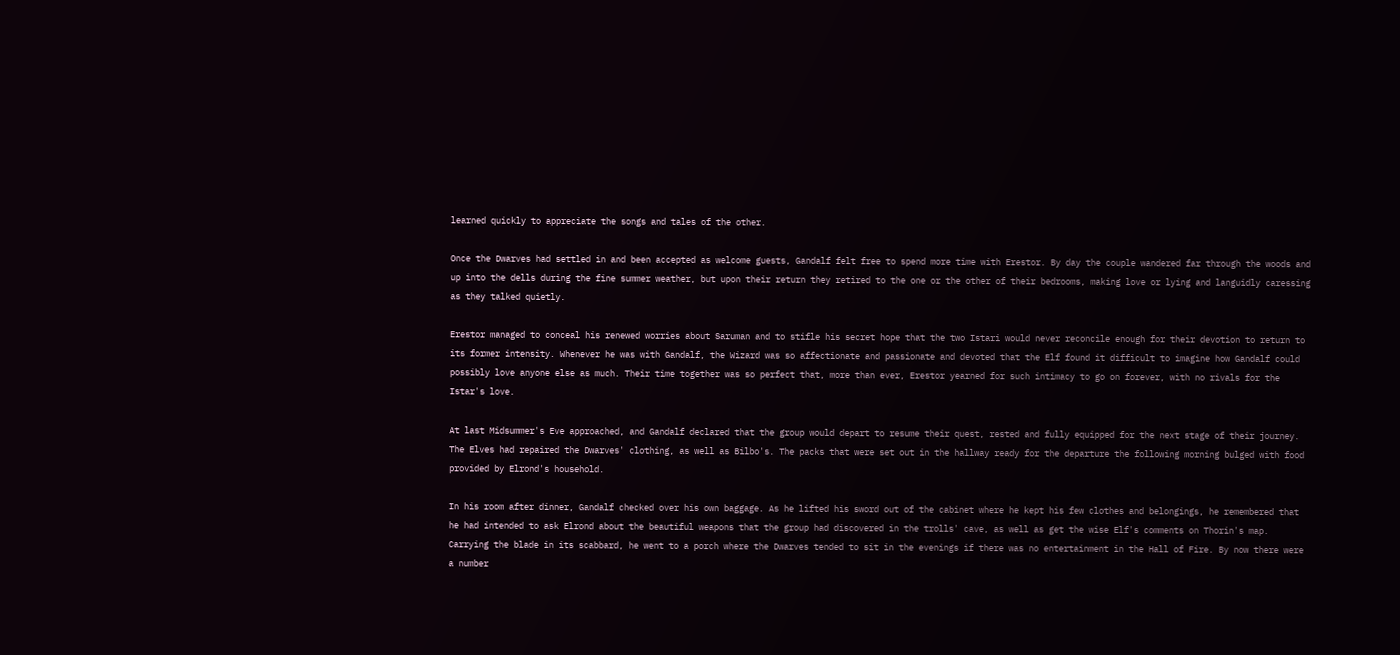learned quickly to appreciate the songs and tales of the other.

Once the Dwarves had settled in and been accepted as welcome guests, Gandalf felt free to spend more time with Erestor. By day the couple wandered far through the woods and up into the dells during the fine summer weather, but upon their return they retired to the one or the other of their bedrooms, making love or lying and languidly caressing as they talked quietly.

Erestor managed to conceal his renewed worries about Saruman and to stifle his secret hope that the two Istari would never reconcile enough for their devotion to return to its former intensity. Whenever he was with Gandalf, the Wizard was so affectionate and passionate and devoted that the Elf found it difficult to imagine how Gandalf could possibly love anyone else as much. Their time together was so perfect that, more than ever, Erestor yearned for such intimacy to go on forever, with no rivals for the Istar's love.

At last Midsummer's Eve approached, and Gandalf declared that the group would depart to resume their quest, rested and fully equipped for the next stage of their journey. The Elves had repaired the Dwarves' clothing, as well as Bilbo's. The packs that were set out in the hallway ready for the departure the following morning bulged with food provided by Elrond's household.

In his room after dinner, Gandalf checked over his own baggage. As he lifted his sword out of the cabinet where he kept his few clothes and belongings, he remembered that he had intended to ask Elrond about the beautiful weapons that the group had discovered in the trolls' cave, as well as get the wise Elf's comments on Thorin's map. Carrying the blade in its scabbard, he went to a porch where the Dwarves tended to sit in the evenings if there was no entertainment in the Hall of Fire. By now there were a number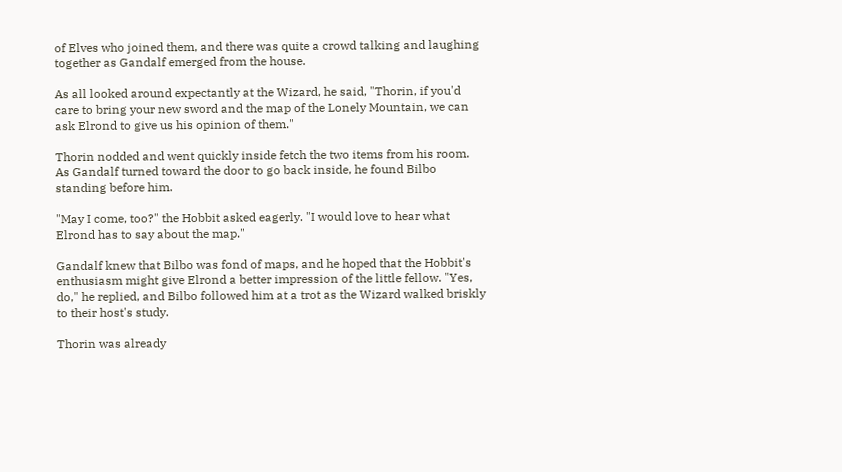of Elves who joined them, and there was quite a crowd talking and laughing together as Gandalf emerged from the house.

As all looked around expectantly at the Wizard, he said, "Thorin, if you'd care to bring your new sword and the map of the Lonely Mountain, we can ask Elrond to give us his opinion of them."

Thorin nodded and went quickly inside fetch the two items from his room. As Gandalf turned toward the door to go back inside, he found Bilbo standing before him.

"May I come, too?" the Hobbit asked eagerly. "I would love to hear what Elrond has to say about the map."

Gandalf knew that Bilbo was fond of maps, and he hoped that the Hobbit's enthusiasm might give Elrond a better impression of the little fellow. "Yes, do," he replied, and Bilbo followed him at a trot as the Wizard walked briskly to their host's study.

Thorin was already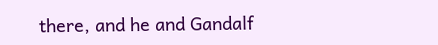there, and he and Gandalf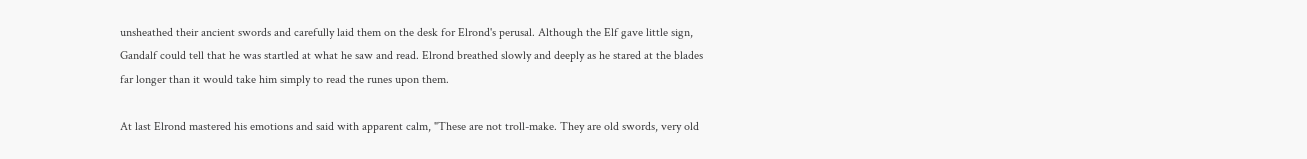unsheathed their ancient swords and carefully laid them on the desk for Elrond's perusal. Although the Elf gave little sign, Gandalf could tell that he was startled at what he saw and read. Elrond breathed slowly and deeply as he stared at the blades far longer than it would take him simply to read the runes upon them.

At last Elrond mastered his emotions and said with apparent calm, "These are not troll-make. They are old swords, very old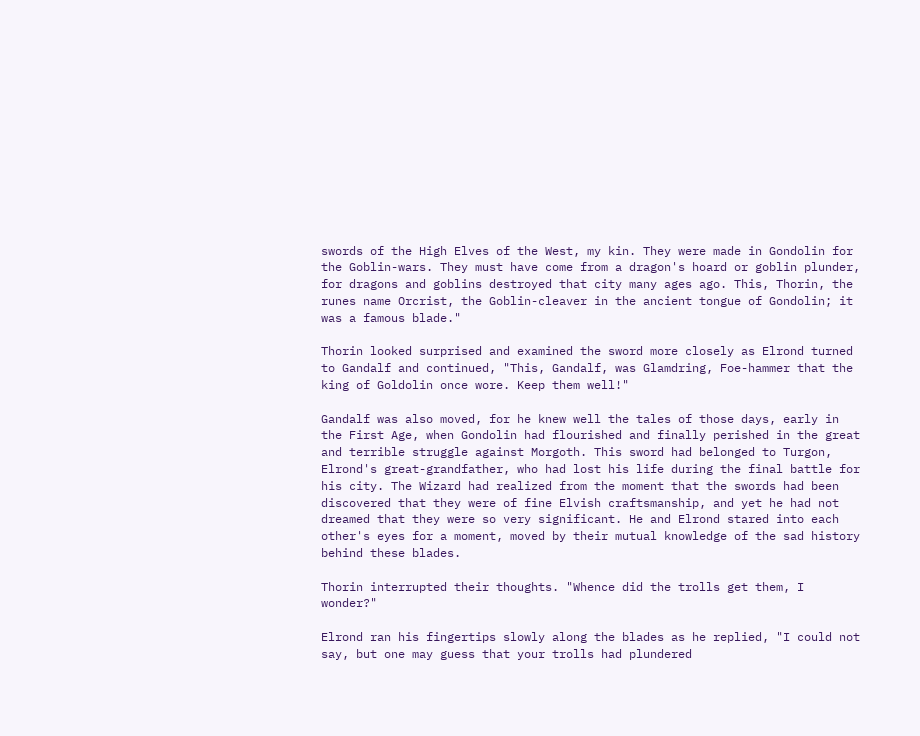swords of the High Elves of the West, my kin. They were made in Gondolin for the Goblin-wars. They must have come from a dragon's hoard or goblin plunder, for dragons and goblins destroyed that city many ages ago. This, Thorin, the runes name Orcrist, the Goblin-cleaver in the ancient tongue of Gondolin; it was a famous blade."

Thorin looked surprised and examined the sword more closely as Elrond turned to Gandalf and continued, "This, Gandalf, was Glamdring, Foe-hammer that the king of Goldolin once wore. Keep them well!"

Gandalf was also moved, for he knew well the tales of those days, early in the First Age, when Gondolin had flourished and finally perished in the great and terrible struggle against Morgoth. This sword had belonged to Turgon, Elrond's great-grandfather, who had lost his life during the final battle for his city. The Wizard had realized from the moment that the swords had been discovered that they were of fine Elvish craftsmanship, and yet he had not dreamed that they were so very significant. He and Elrond stared into each other's eyes for a moment, moved by their mutual knowledge of the sad history behind these blades.

Thorin interrupted their thoughts. "Whence did the trolls get them, I wonder?"

Elrond ran his fingertips slowly along the blades as he replied, "I could not say, but one may guess that your trolls had plundered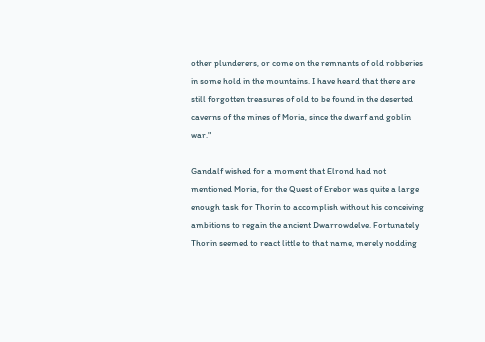other plunderers, or come on the remnants of old robberies in some hold in the mountains. I have heard that there are still forgotten treasures of old to be found in the deserted caverns of the mines of Moria, since the dwarf and goblin war."

Gandalf wished for a moment that Elrond had not mentioned Moria, for the Quest of Erebor was quite a large enough task for Thorin to accomplish without his conceiving ambitions to regain the ancient Dwarrowdelve. Fortunately Thorin seemed to react little to that name, merely nodding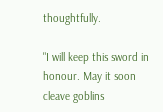thoughtfully.

"I will keep this sword in honour. May it soon cleave goblins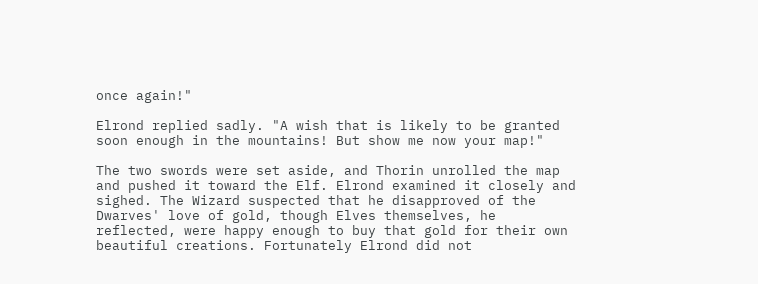once again!"

Elrond replied sadly. "A wish that is likely to be granted soon enough in the mountains! But show me now your map!"

The two swords were set aside, and Thorin unrolled the map and pushed it toward the Elf. Elrond examined it closely and sighed. The Wizard suspected that he disapproved of the Dwarves' love of gold, though Elves themselves, he reflected, were happy enough to buy that gold for their own beautiful creations. Fortunately Elrond did not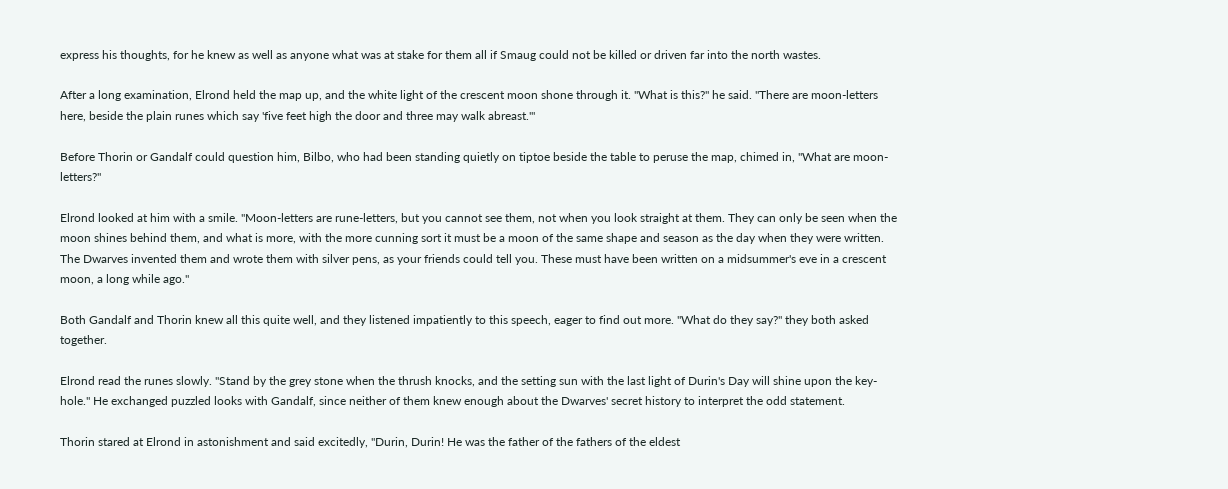express his thoughts, for he knew as well as anyone what was at stake for them all if Smaug could not be killed or driven far into the north wastes.

After a long examination, Elrond held the map up, and the white light of the crescent moon shone through it. "What is this?" he said. "There are moon-letters here, beside the plain runes which say 'five feet high the door and three may walk abreast.'"

Before Thorin or Gandalf could question him, Bilbo, who had been standing quietly on tiptoe beside the table to peruse the map, chimed in, "What are moon-letters?"

Elrond looked at him with a smile. "Moon-letters are rune-letters, but you cannot see them, not when you look straight at them. They can only be seen when the moon shines behind them, and what is more, with the more cunning sort it must be a moon of the same shape and season as the day when they were written. The Dwarves invented them and wrote them with silver pens, as your friends could tell you. These must have been written on a midsummer's eve in a crescent moon, a long while ago."

Both Gandalf and Thorin knew all this quite well, and they listened impatiently to this speech, eager to find out more. "What do they say?" they both asked together.

Elrond read the runes slowly. "Stand by the grey stone when the thrush knocks, and the setting sun with the last light of Durin's Day will shine upon the key-hole." He exchanged puzzled looks with Gandalf, since neither of them knew enough about the Dwarves' secret history to interpret the odd statement.

Thorin stared at Elrond in astonishment and said excitedly, "Durin, Durin! He was the father of the fathers of the eldest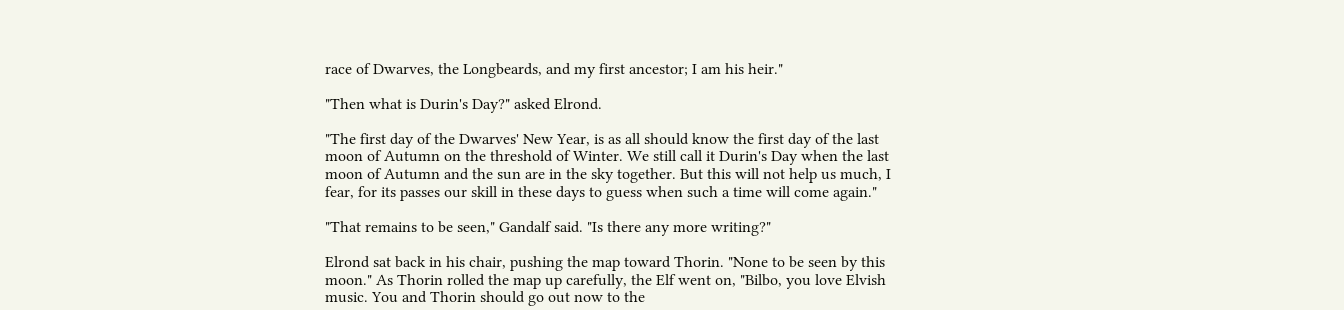race of Dwarves, the Longbeards, and my first ancestor; I am his heir."

"Then what is Durin's Day?" asked Elrond.

"The first day of the Dwarves' New Year, is as all should know the first day of the last moon of Autumn on the threshold of Winter. We still call it Durin's Day when the last moon of Autumn and the sun are in the sky together. But this will not help us much, I fear, for its passes our skill in these days to guess when such a time will come again."

"That remains to be seen," Gandalf said. "Is there any more writing?"

Elrond sat back in his chair, pushing the map toward Thorin. "None to be seen by this moon." As Thorin rolled the map up carefully, the Elf went on, "Bilbo, you love Elvish music. You and Thorin should go out now to the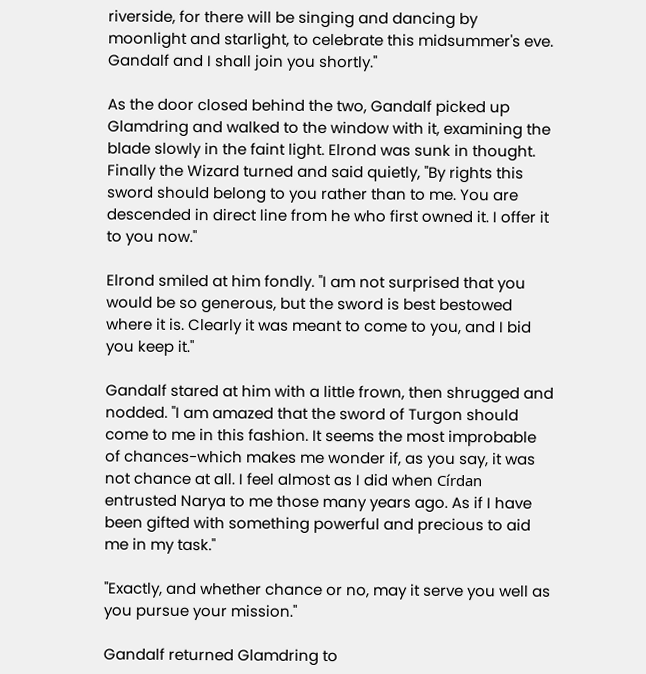riverside, for there will be singing and dancing by moonlight and starlight, to celebrate this midsummer's eve. Gandalf and I shall join you shortly."

As the door closed behind the two, Gandalf picked up Glamdring and walked to the window with it, examining the blade slowly in the faint light. Elrond was sunk in thought. Finally the Wizard turned and said quietly, "By rights this sword should belong to you rather than to me. You are descended in direct line from he who first owned it. I offer it to you now."

Elrond smiled at him fondly. "I am not surprised that you would be so generous, but the sword is best bestowed where it is. Clearly it was meant to come to you, and I bid you keep it."

Gandalf stared at him with a little frown, then shrugged and nodded. "I am amazed that the sword of Turgon should come to me in this fashion. It seems the most improbable of chances-which makes me wonder if, as you say, it was not chance at all. I feel almost as I did when Círdan entrusted Narya to me those many years ago. As if I have been gifted with something powerful and precious to aid me in my task."

"Exactly, and whether chance or no, may it serve you well as you pursue your mission."

Gandalf returned Glamdring to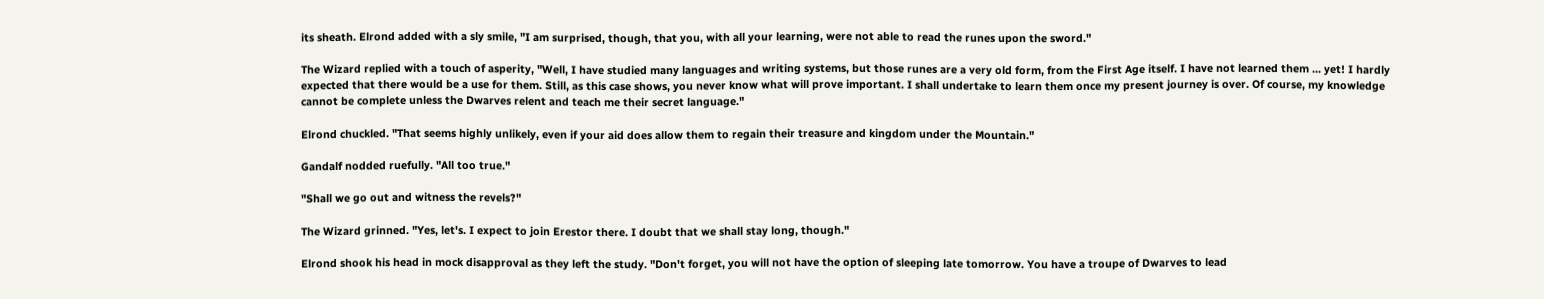its sheath. Elrond added with a sly smile, "I am surprised, though, that you, with all your learning, were not able to read the runes upon the sword."

The Wizard replied with a touch of asperity, "Well, I have studied many languages and writing systems, but those runes are a very old form, from the First Age itself. I have not learned them ... yet! I hardly expected that there would be a use for them. Still, as this case shows, you never know what will prove important. I shall undertake to learn them once my present journey is over. Of course, my knowledge cannot be complete unless the Dwarves relent and teach me their secret language."

Elrond chuckled. "That seems highly unlikely, even if your aid does allow them to regain their treasure and kingdom under the Mountain."

Gandalf nodded ruefully. "All too true."

"Shall we go out and witness the revels?"

The Wizard grinned. "Yes, let's. I expect to join Erestor there. I doubt that we shall stay long, though."

Elrond shook his head in mock disapproval as they left the study. "Don't forget, you will not have the option of sleeping late tomorrow. You have a troupe of Dwarves to lead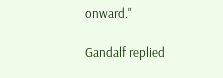onward."

Gandalf replied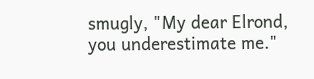smugly, "My dear Elrond, you underestimate me."